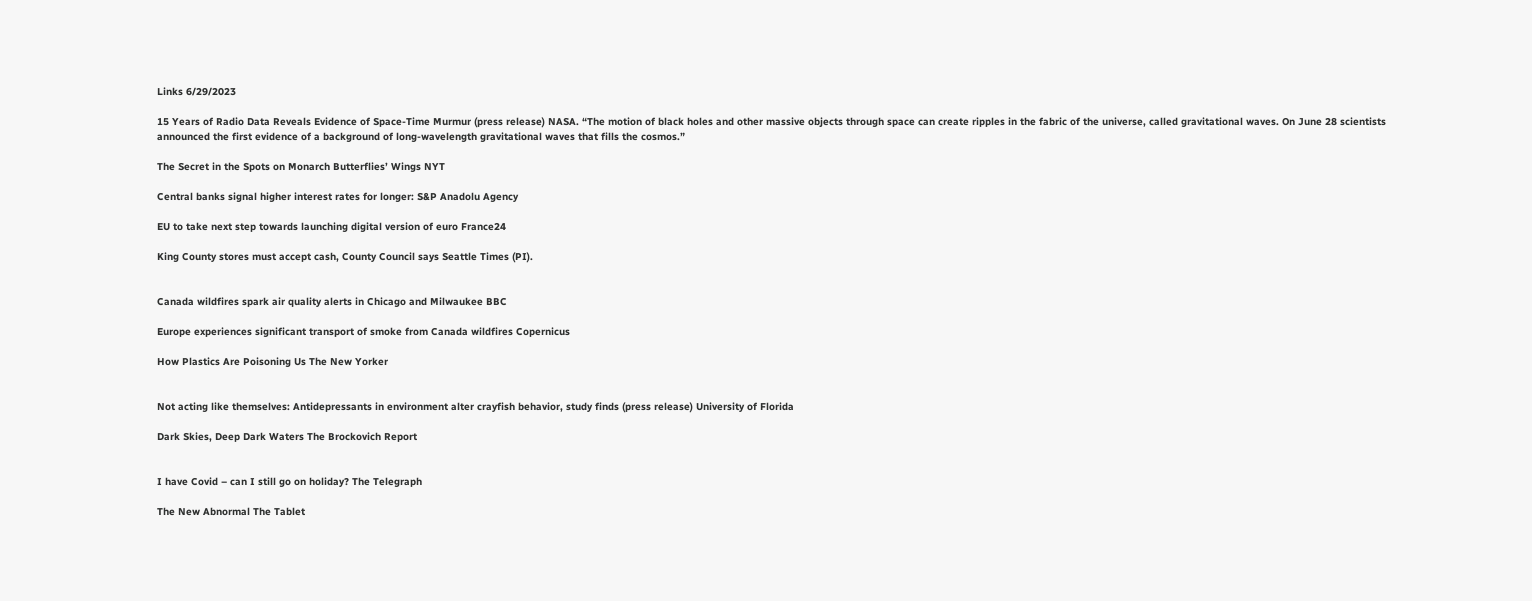Links 6/29/2023

15 Years of Radio Data Reveals Evidence of Space-Time Murmur (press release) NASA. “The motion of black holes and other massive objects through space can create ripples in the fabric of the universe, called gravitational waves. On June 28 scientists announced the first evidence of a background of long-wavelength gravitational waves that fills the cosmos.”

The Secret in the Spots on Monarch Butterflies’ Wings NYT

Central banks signal higher interest rates for longer: S&P Anadolu Agency

EU to take next step towards launching digital version of euro France24

King County stores must accept cash, County Council says Seattle Times (PI).


Canada wildfires spark air quality alerts in Chicago and Milwaukee BBC

Europe experiences significant transport of smoke from Canada wildfires Copernicus

How Plastics Are Poisoning Us The New Yorker


Not acting like themselves: Antidepressants in environment alter crayfish behavior, study finds (press release) University of Florida

Dark Skies, Deep Dark Waters The Brockovich Report


I have Covid – can I still go on holiday? The Telegraph

The New Abnormal The Tablet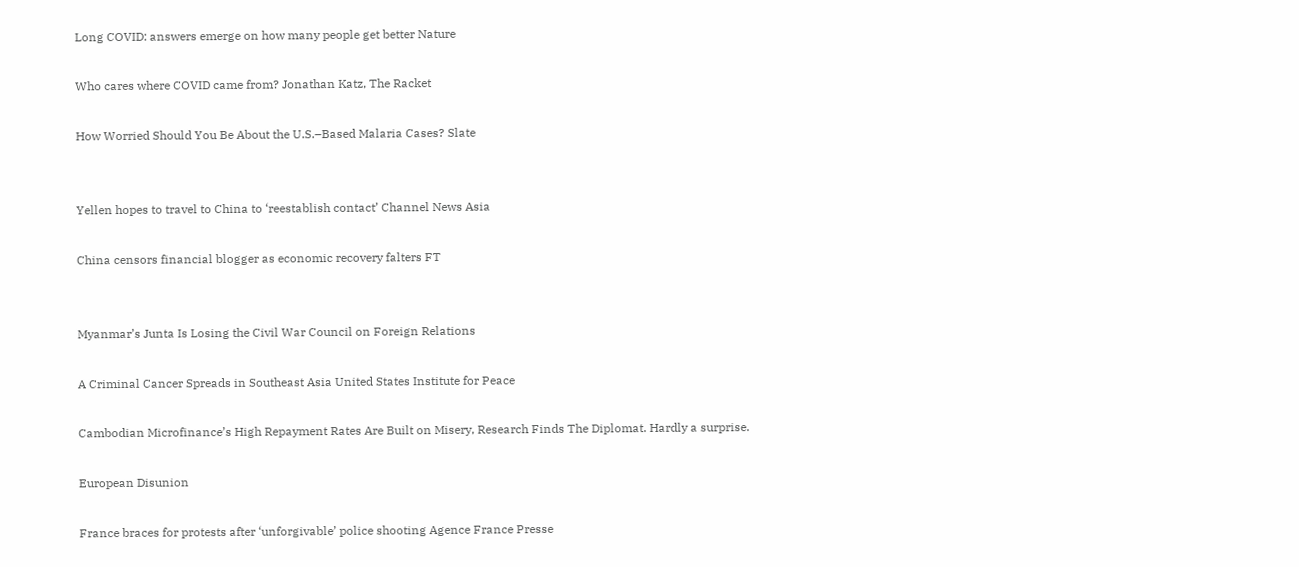Long COVID: answers emerge on how many people get better Nature

Who cares where COVID came from? Jonathan Katz, The Racket

How Worried Should You Be About the U.S.–Based Malaria Cases? Slate


Yellen hopes to travel to China to ‘reestablish contact’ Channel News Asia

China censors financial blogger as economic recovery falters FT


Myanmar’s Junta Is Losing the Civil War Council on Foreign Relations

A Criminal Cancer Spreads in Southeast Asia United States Institute for Peace

Cambodian Microfinance’s High Repayment Rates Are Built on Misery, Research Finds The Diplomat. Hardly a surprise.

European Disunion

France braces for protests after ‘unforgivable’ police shooting Agence France Presse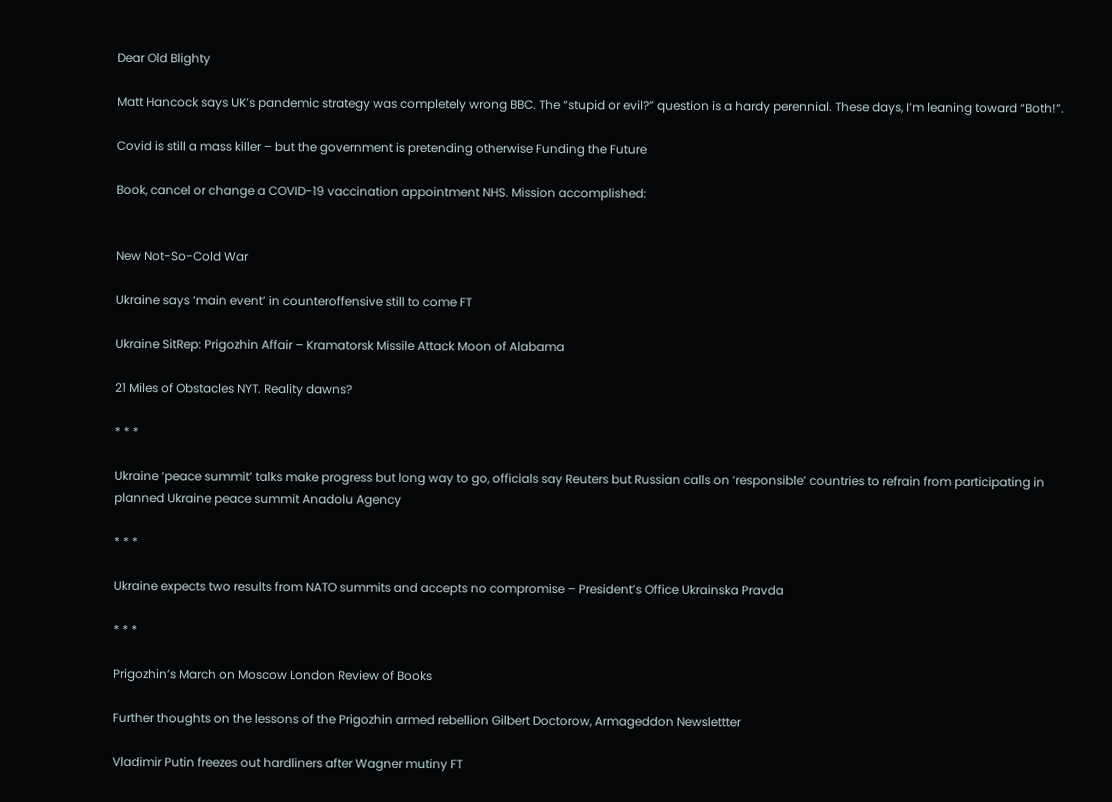Dear Old Blighty

Matt Hancock says UK’s pandemic strategy was completely wrong BBC. The “stupid or evil?” question is a hardy perennial. These days, I’m leaning toward “Both!”.

Covid is still a mass killer – but the government is pretending otherwise Funding the Future

Book, cancel or change a COVID-19 vaccination appointment NHS. Mission accomplished:


New Not-So-Cold War

Ukraine says ‘main event’ in counteroffensive still to come FT

Ukraine SitRep: Prigozhin Affair – Kramatorsk Missile Attack Moon of Alabama

21 Miles of Obstacles NYT. Reality dawns?

* * *

Ukraine ‘peace summit’ talks make progress but long way to go, officials say Reuters but Russian calls on ‘responsible’ countries to refrain from participating in planned Ukraine peace summit Anadolu Agency

* * *

Ukraine expects two results from NATO summits and accepts no compromise – President’s Office Ukrainska Pravda

* * *

Prigozhin’s March on Moscow London Review of Books

Further thoughts on the lessons of the Prigozhin armed rebellion Gilbert Doctorow, Armageddon Newslettter

Vladimir Putin freezes out hardliners after Wagner mutiny FT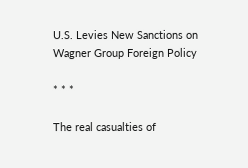U.S. Levies New Sanctions on Wagner Group Foreign Policy

* * *

The real casualties of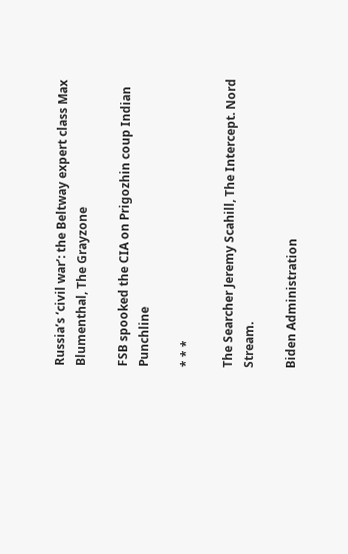Russia’s ‘civil war’: the Beltway expert class Max Blumenthal, The Grayzone

FSB spooked the CIA on Prigozhin coup Indian Punchline

* * *

The Searcher Jeremy Scahill, The Intercept. Nord Stream.

Biden Administration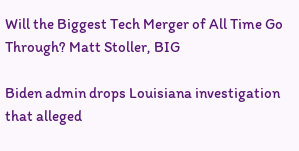Will the Biggest Tech Merger of All Time Go Through? Matt Stoller, BIG

Biden admin drops Louisiana investigation that alleged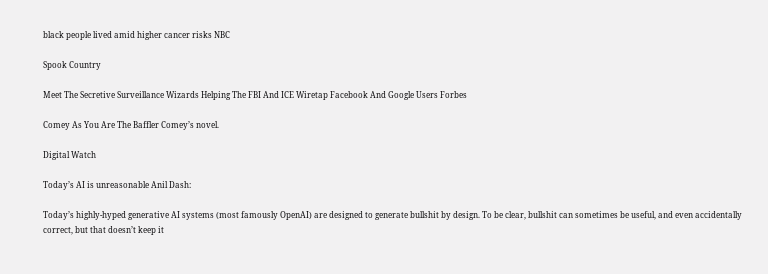black people lived amid higher cancer risks NBC

Spook Country

Meet The Secretive Surveillance Wizards Helping The FBI And ICE Wiretap Facebook And Google Users Forbes

Comey As You Are The Baffler Comey’s novel.

Digital Watch

Today’s AI is unreasonable Anil Dash:

Today’s highly-hyped generative AI systems (most famously OpenAI) are designed to generate bullshit by design. To be clear, bullshit can sometimes be useful, and even accidentally correct, but that doesn’t keep it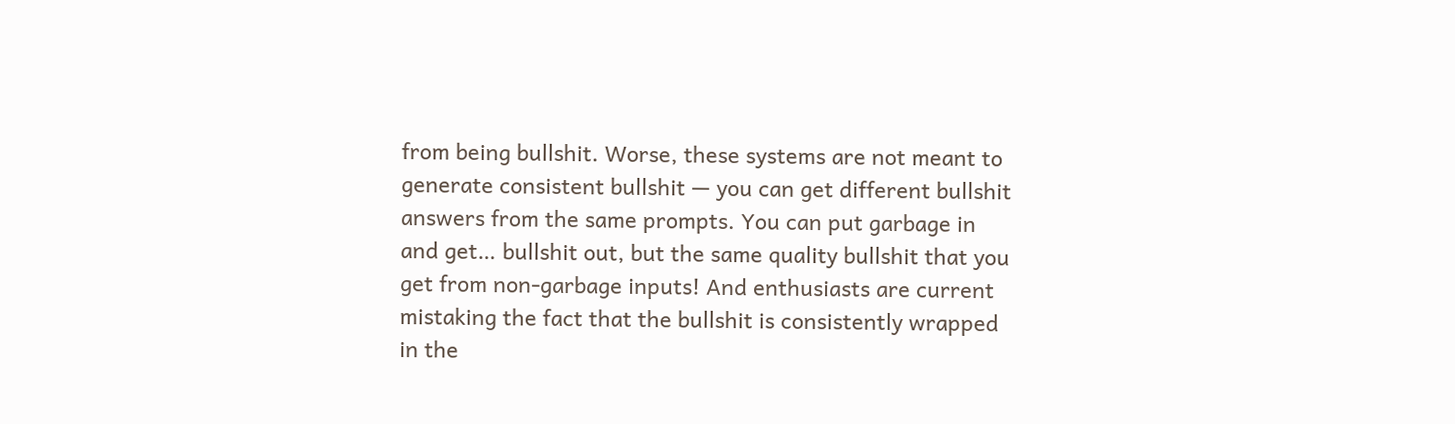from being bullshit. Worse, these systems are not meant to generate consistent bullshit — you can get different bullshit answers from the same prompts. You can put garbage in and get… bullshit out, but the same quality bullshit that you get from non-garbage inputs! And enthusiasts are current mistaking the fact that the bullshit is consistently wrapped in the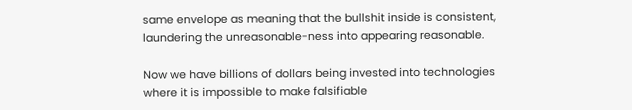same envelope as meaning that the bullshit inside is consistent, laundering the unreasonable-ness into appearing reasonable.

Now we have billions of dollars being invested into technologies where it is impossible to make falsifiable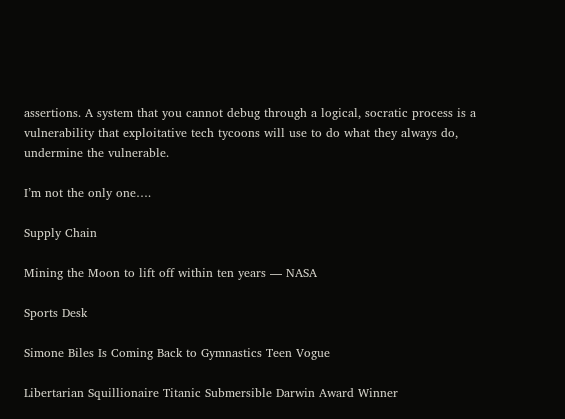assertions. A system that you cannot debug through a logical, socratic process is a vulnerability that exploitative tech tycoons will use to do what they always do, undermine the vulnerable.

I’m not the only one….

Supply Chain

Mining the Moon to lift off within ten years — NASA

Sports Desk

Simone Biles Is Coming Back to Gymnastics Teen Vogue

Libertarian Squillionaire Titanic Submersible Darwin Award Winner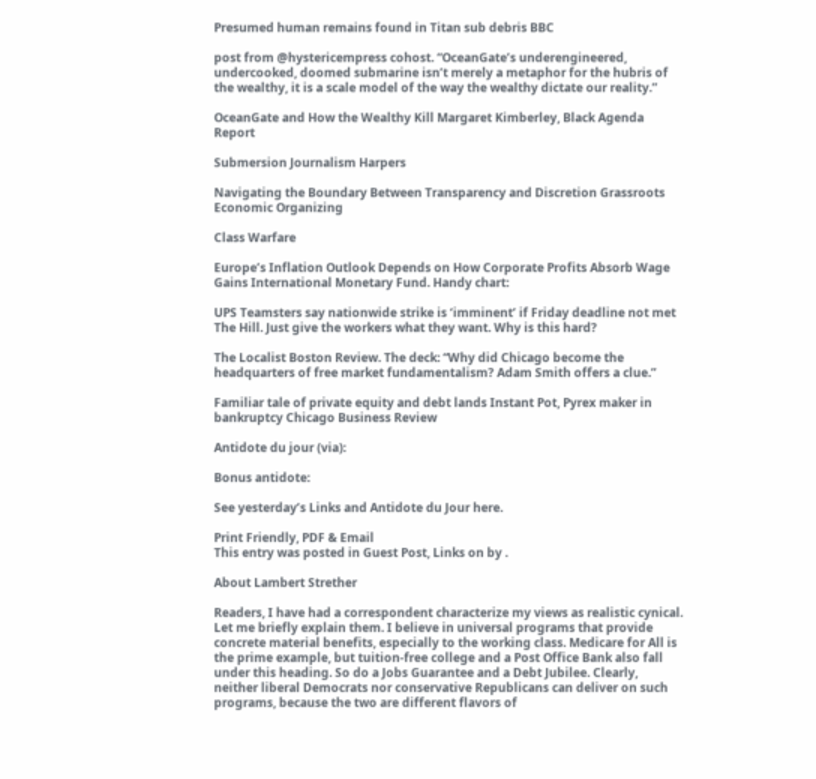Presumed human remains found in Titan sub debris BBC

post from @hystericempress cohost. “OceanGate’s underengineered, undercooked, doomed submarine isn’t merely a metaphor for the hubris of the wealthy, it is a scale model of the way the wealthy dictate our reality.”

OceanGate and How the Wealthy Kill Margaret Kimberley, Black Agenda Report

Submersion Journalism Harpers

Navigating the Boundary Between Transparency and Discretion Grassroots Economic Organizing

Class Warfare

Europe’s Inflation Outlook Depends on How Corporate Profits Absorb Wage Gains International Monetary Fund. Handy chart:

UPS Teamsters say nationwide strike is ‘imminent’ if Friday deadline not met The Hill. Just give the workers what they want. Why is this hard?

The Localist Boston Review. The deck: “Why did Chicago become the headquarters of free market fundamentalism? Adam Smith offers a clue.”

Familiar tale of private equity and debt lands Instant Pot, Pyrex maker in bankruptcy Chicago Business Review

Antidote du jour (via):

Bonus antidote:

See yesterday’s Links and Antidote du Jour here.

Print Friendly, PDF & Email
This entry was posted in Guest Post, Links on by .

About Lambert Strether

Readers, I have had a correspondent characterize my views as realistic cynical. Let me briefly explain them. I believe in universal programs that provide concrete material benefits, especially to the working class. Medicare for All is the prime example, but tuition-free college and a Post Office Bank also fall under this heading. So do a Jobs Guarantee and a Debt Jubilee. Clearly, neither liberal Democrats nor conservative Republicans can deliver on such programs, because the two are different flavors of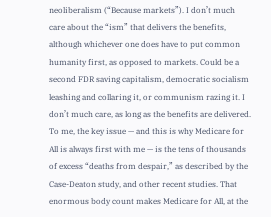neoliberalism (“Because markets”). I don’t much care about the “ism” that delivers the benefits, although whichever one does have to put common humanity first, as opposed to markets. Could be a second FDR saving capitalism, democratic socialism leashing and collaring it, or communism razing it. I don’t much care, as long as the benefits are delivered. To me, the key issue — and this is why Medicare for All is always first with me — is the tens of thousands of excess “deaths from despair,” as described by the Case-Deaton study, and other recent studies. That enormous body count makes Medicare for All, at the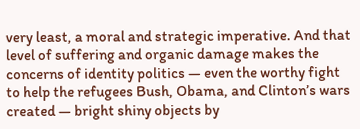very least, a moral and strategic imperative. And that level of suffering and organic damage makes the concerns of identity politics — even the worthy fight to help the refugees Bush, Obama, and Clinton’s wars created — bright shiny objects by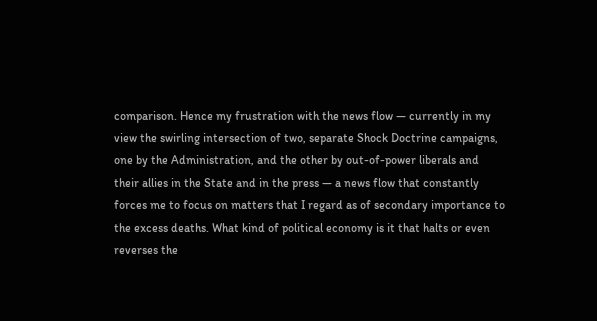comparison. Hence my frustration with the news flow — currently in my view the swirling intersection of two, separate Shock Doctrine campaigns, one by the Administration, and the other by out-of-power liberals and their allies in the State and in the press — a news flow that constantly forces me to focus on matters that I regard as of secondary importance to the excess deaths. What kind of political economy is it that halts or even reverses the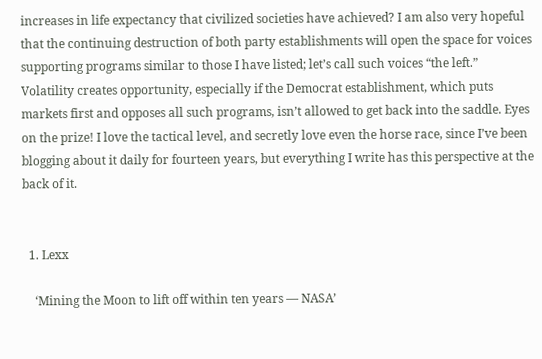increases in life expectancy that civilized societies have achieved? I am also very hopeful that the continuing destruction of both party establishments will open the space for voices supporting programs similar to those I have listed; let’s call such voices “the left.” Volatility creates opportunity, especially if the Democrat establishment, which puts markets first and opposes all such programs, isn’t allowed to get back into the saddle. Eyes on the prize! I love the tactical level, and secretly love even the horse race, since I’ve been blogging about it daily for fourteen years, but everything I write has this perspective at the back of it.


  1. Lexx

    ‘Mining the Moon to lift off within ten years — NASA’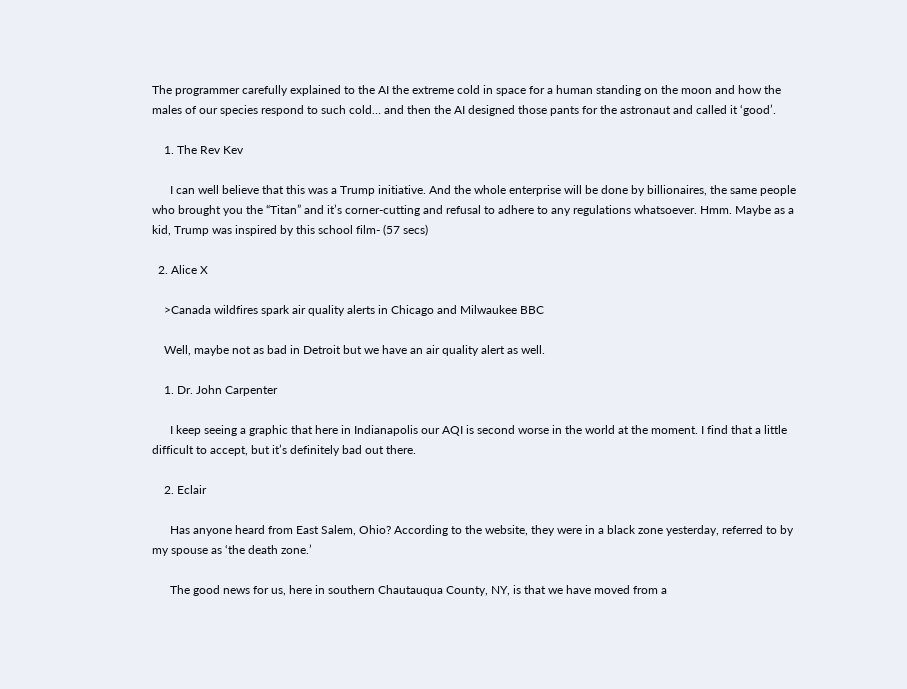The programmer carefully explained to the AI the extreme cold in space for a human standing on the moon and how the males of our species respond to such cold… and then the AI designed those pants for the astronaut and called it ‘good’.

    1. The Rev Kev

      I can well believe that this was a Trump initiative. And the whole enterprise will be done by billionaires, the same people who brought you the “Titan” and it’s corner-cutting and refusal to adhere to any regulations whatsoever. Hmm. Maybe as a kid, Trump was inspired by this school film- (57 secs)

  2. Alice X

    >Canada wildfires spark air quality alerts in Chicago and Milwaukee BBC

    Well, maybe not as bad in Detroit but we have an air quality alert as well.

    1. Dr. John Carpenter

      I keep seeing a graphic that here in Indianapolis our AQI is second worse in the world at the moment. I find that a little difficult to accept, but it’s definitely bad out there.

    2. Eclair

      Has anyone heard from East Salem, Ohio? According to the website, they were in a black zone yesterday, referred to by my spouse as ‘the death zone.’

      The good news for us, here in southern Chautauqua County, NY, is that we have moved from a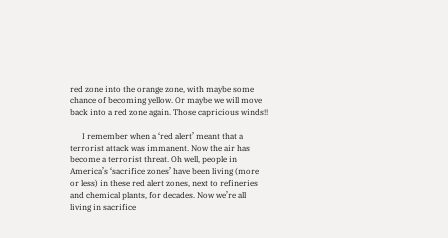red zone into the orange zone, with maybe some chance of becoming yellow. Or maybe we will move back into a red zone again. Those capricious winds!!

      I remember when a ‘red alert’ meant that a terrorist attack was immanent. Now the air has become a terrorist threat. Oh well, people in America’s ‘sacrifice zones’ have been living (more or less) in these red alert zones, next to refineries and chemical plants, for decades. Now we’re all living in sacrifice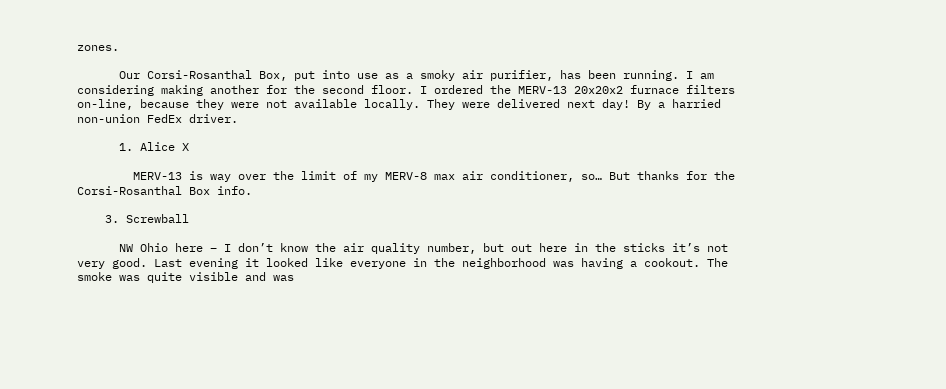zones.

      Our Corsi-Rosanthal Box, put into use as a smoky air purifier, has been running. I am considering making another for the second floor. I ordered the MERV-13 20x20x2 furnace filters on-line, because they were not available locally. They were delivered next day! By a harried non-union FedEx driver.

      1. Alice X

        MERV-13 is way over the limit of my MERV-8 max air conditioner, so… But thanks for the Corsi-Rosanthal Box info.

    3. Screwball

      NW Ohio here – I don’t know the air quality number, but out here in the sticks it’s not very good. Last evening it looked like everyone in the neighborhood was having a cookout. The smoke was quite visible and was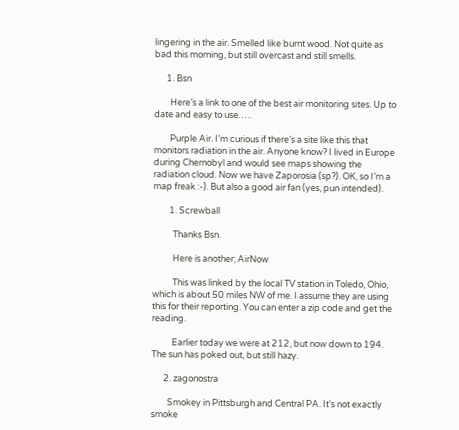lingering in the air. Smelled like burnt wood. Not quite as bad this morning, but still overcast and still smells.

      1. Bsn

        Here’s a link to one of the best air monitoring sites. Up to date and easy to use…..

        Purple Air. I’m curious if there’s a site like this that monitors radiation in the air. Anyone know? I lived in Europe during Chernobyl and would see maps showing the radiation cloud. Now we have Zaporosia (sp?). OK, so I’m a map freak :-). But also a good air fan (yes, pun intended).

        1. Screwball

          Thanks Bsn.

          Here is another; AirNow

          This was linked by the local TV station in Toledo, Ohio, which is about 50 miles NW of me. I assume they are using this for their reporting. You can enter a zip code and get the reading.

          Earlier today we were at 212, but now down to 194. The sun has poked out, but still hazy.

      2. zagonostra

        Smokey in Pittsburgh and Central PA. It’s not exactly smoke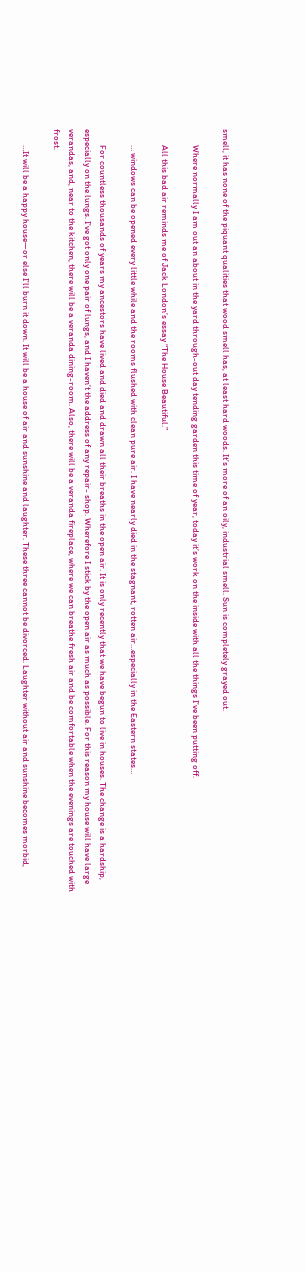smell, it has none of the piquant qualities that wood smell has, at least hard woods. It’s more of an oily, industrial smell. Sun is completely grayed out.

        Where normally I am out an about in the yard through-out day tending garden this time of year, today it’s work on the inside with all the things I’ve been putting off.

        All this bad air reminds me of Jack London’s essay “The House Beautiful.”

        … windows can be opened every little while and the rooms flushed with clean pure air. I have nearly died in the stagnant, rotten air…especially in the Eastern states…

        For countless thousands of years my ancestors have lived and died and drawn all their breaths in the open air. It is only recently that we have begun to live in houses. The change is a hardship, especially on the lungs. I’ve got only one pair of lungs, and I haven’t the address of any repair- shop. Wherefore I stick by the open air as much as possible. For this reason my house will have large verandas, and, near to the kitchen, there will be a veranda dining-room. Also, there will be a veranda fireplace, where we can breathe fresh air and be comfortable when the evenings are touched with frost.

        …It will be a happy house—or else I’ll burn it down. It will be a house of air and sunshine and laughter. These three cannot be divorced. Laughter without air and sunshine becomes morbid,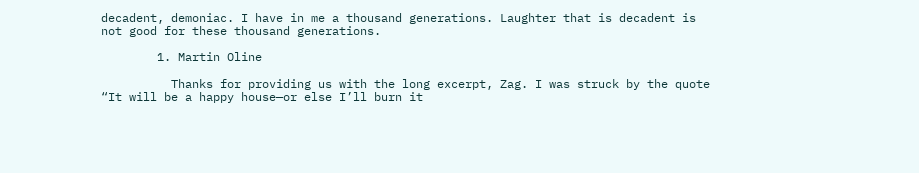decadent, demoniac. I have in me a thousand generations. Laughter that is decadent is not good for these thousand generations.

        1. Martin Oline

          Thanks for providing us with the long excerpt, Zag. I was struck by the quote “It will be a happy house—or else I’ll burn it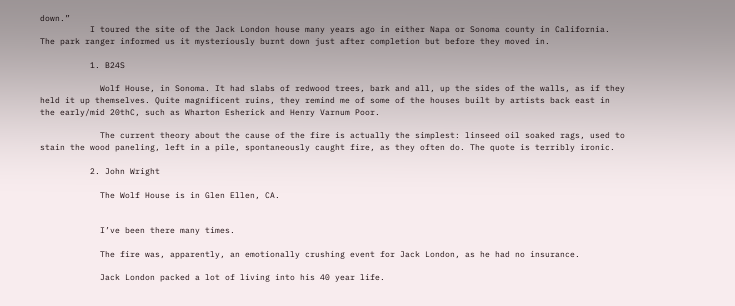down.”
          I toured the site of the Jack London house many years ago in either Napa or Sonoma county in California. The park ranger informed us it mysteriously burnt down just after completion but before they moved in.

          1. B24S

            Wolf House, in Sonoma. It had slabs of redwood trees, bark and all, up the sides of the walls, as if they held it up themselves. Quite magnificent ruins, they remind me of some of the houses built by artists back east in the early/mid 20thC, such as Wharton Esherick and Henry Varnum Poor.

            The current theory about the cause of the fire is actually the simplest: linseed oil soaked rags, used to stain the wood paneling, left in a pile, spontaneously caught fire, as they often do. The quote is terribly ironic.

          2. John Wright

            The Wolf House is in Glen Ellen, CA.


            I’ve been there many times.

            The fire was, apparently, an emotionally crushing event for Jack London, as he had no insurance.

            Jack London packed a lot of living into his 40 year life.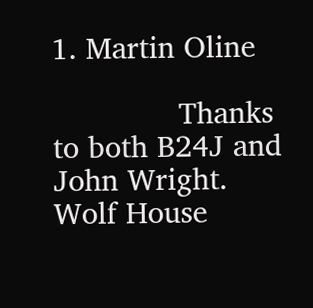1. Martin Oline

              Thanks to both B24J and John Wright. Wolf House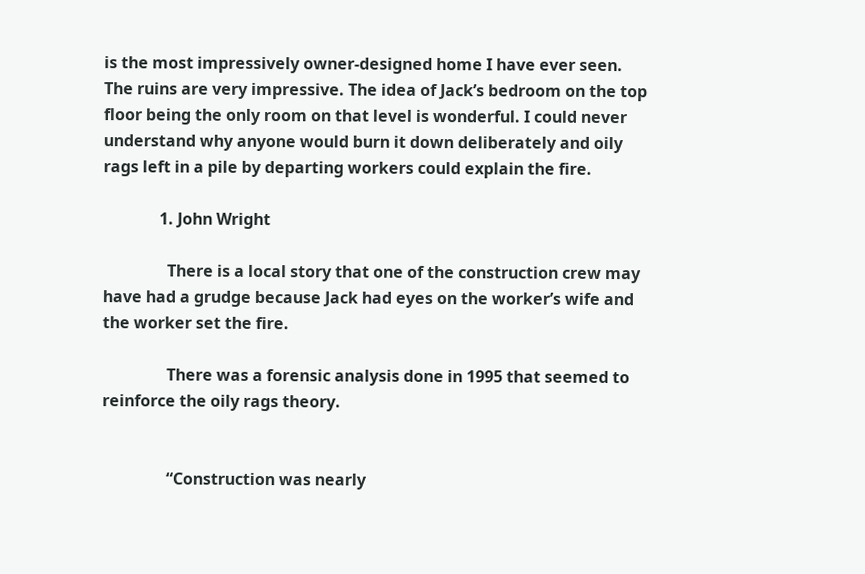is the most impressively owner-designed home I have ever seen. The ruins are very impressive. The idea of Jack’s bedroom on the top floor being the only room on that level is wonderful. I could never understand why anyone would burn it down deliberately and oily rags left in a pile by departing workers could explain the fire.

              1. John Wright

                There is a local story that one of the construction crew may have had a grudge because Jack had eyes on the worker’s wife and the worker set the fire.

                There was a forensic analysis done in 1995 that seemed to reinforce the oily rags theory.


                “Construction was nearly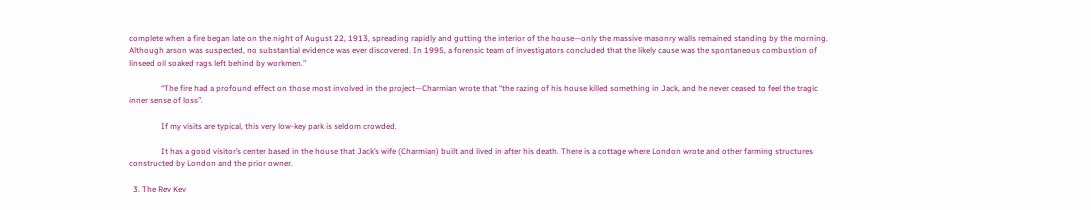complete when a fire began late on the night of August 22, 1913, spreading rapidly and gutting the interior of the house—only the massive masonry walls remained standing by the morning. Although arson was suspected, no substantial evidence was ever discovered. In 1995, a forensic team of investigators concluded that the likely cause was the spontaneous combustion of linseed oil soaked rags left behind by workmen.”

                “The fire had a profound effect on those most involved in the project—Charmian wrote that “the razing of his house killed something in Jack, and he never ceased to feel the tragic inner sense of loss”.

                If my visits are typical, this very low-key park is seldom crowded.

                It has a good visitor’s center based in the house that Jack’s wife (Charmian) built and lived in after his death. There is a cottage where London wrote and other farming structures constructed by London and the prior owner.

  3. The Rev Kev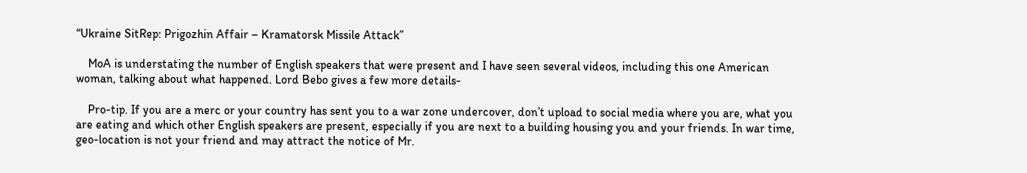“Ukraine SitRep: Prigozhin Affair – Kramatorsk Missile Attack”

    MoA is understating the number of English speakers that were present and I have seen several videos, including this one American woman, talking about what happened. Lord Bebo gives a few more details-

    Pro-tip. If you are a merc or your country has sent you to a war zone undercover, don’t upload to social media where you are, what you are eating and which other English speakers are present, especially if you are next to a building housing you and your friends. In war time, geo-location is not your friend and may attract the notice of Mr.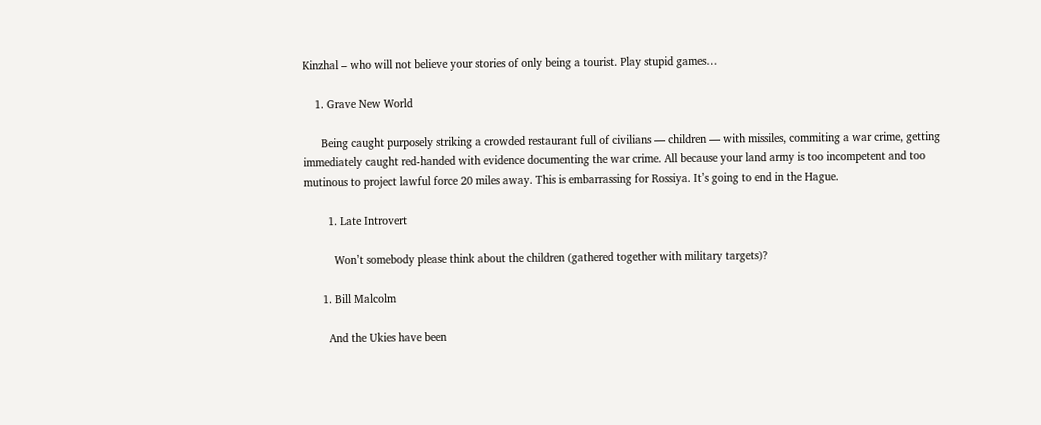Kinzhal – who will not believe your stories of only being a tourist. Play stupid games…

    1. Grave New World

      Being caught purposely striking a crowded restaurant full of civilians — children — with missiles, commiting a war crime, getting immediately caught red-handed with evidence documenting the war crime. All because your land army is too incompetent and too mutinous to project lawful force 20 miles away. This is embarrassing for Rossiya. It’s going to end in the Hague.

        1. Late Introvert

          Won’t somebody please think about the children (gathered together with military targets)?

      1. Bill Malcolm

        And the Ukies have been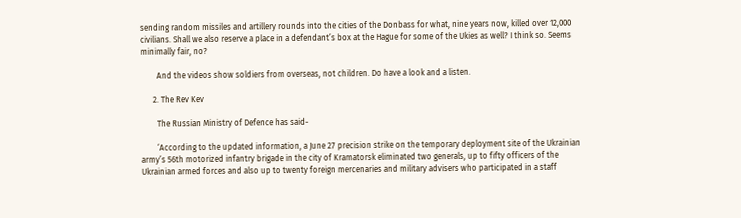sending random missiles and artillery rounds into the cities of the Donbass for what, nine years now, killed over 12,000 civilians. Shall we also reserve a place in a defendant’s box at the Hague for some of the Ukies as well? I think so. Seems minimally fair, no?

        And the videos show soldiers from overseas, not children. Do have a look and a listen.

      2. The Rev Kev

        The Russian Ministry of Defence has said-

        ‘According to the updated information, a June 27 precision strike on the temporary deployment site of the Ukrainian army’s 56th motorized infantry brigade in the city of Kramatorsk eliminated two generals, up to fifty officers of the Ukrainian armed forces and also up to twenty foreign mercenaries and military advisers who participated in a staff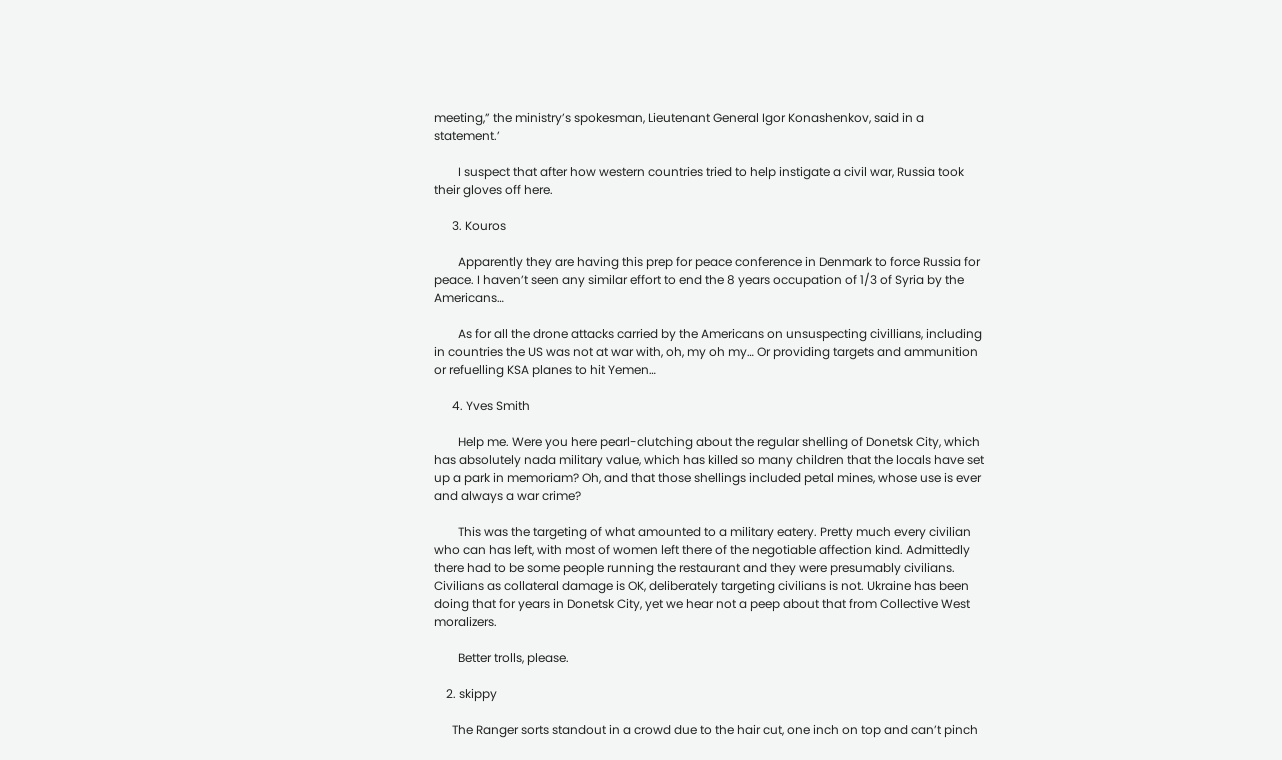meeting,” the ministry’s spokesman, Lieutenant General Igor Konashenkov, said in a statement.’

        I suspect that after how western countries tried to help instigate a civil war, Russia took their gloves off here.

      3. Kouros

        Apparently they are having this prep for peace conference in Denmark to force Russia for peace. I haven’t seen any similar effort to end the 8 years occupation of 1/3 of Syria by the Americans…

        As for all the drone attacks carried by the Americans on unsuspecting civillians, including in countries the US was not at war with, oh, my oh my… Or providing targets and ammunition or refuelling KSA planes to hit Yemen…

      4. Yves Smith

        Help me. Were you here pearl-clutching about the regular shelling of Donetsk City, which has absolutely nada military value, which has killed so many children that the locals have set up a park in memoriam? Oh, and that those shellings included petal mines, whose use is ever and always a war crime?

        This was the targeting of what amounted to a military eatery. Pretty much every civilian who can has left, with most of women left there of the negotiable affection kind. Admittedly there had to be some people running the restaurant and they were presumably civilians. Civilians as collateral damage is OK, deliberately targeting civilians is not. Ukraine has been doing that for years in Donetsk City, yet we hear not a peep about that from Collective West moralizers.

        Better trolls, please.

    2. skippy

      The Ranger sorts standout in a crowd due to the hair cut, one inch on top and can’t pinch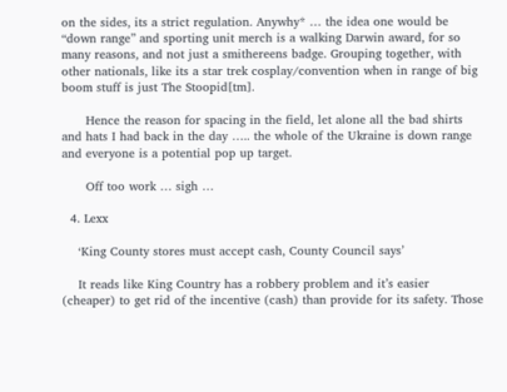on the sides, its a strict regulation. Anywhy* … the idea one would be “down range” and sporting unit merch is a walking Darwin award, for so many reasons, and not just a smithereens badge. Grouping together, with other nationals, like its a star trek cosplay/convention when in range of big boom stuff is just The Stoopid[tm].

      Hence the reason for spacing in the field, let alone all the bad shirts and hats I had back in the day ….. the whole of the Ukraine is down range and everyone is a potential pop up target.

      Off too work … sigh …

  4. Lexx

    ‘King County stores must accept cash, County Council says’

    It reads like King Country has a robbery problem and it’s easier (cheaper) to get rid of the incentive (cash) than provide for its safety. Those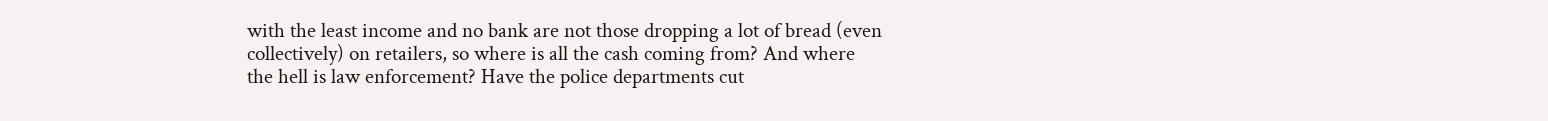with the least income and no bank are not those dropping a lot of bread (even collectively) on retailers, so where is all the cash coming from? And where the hell is law enforcement? Have the police departments cut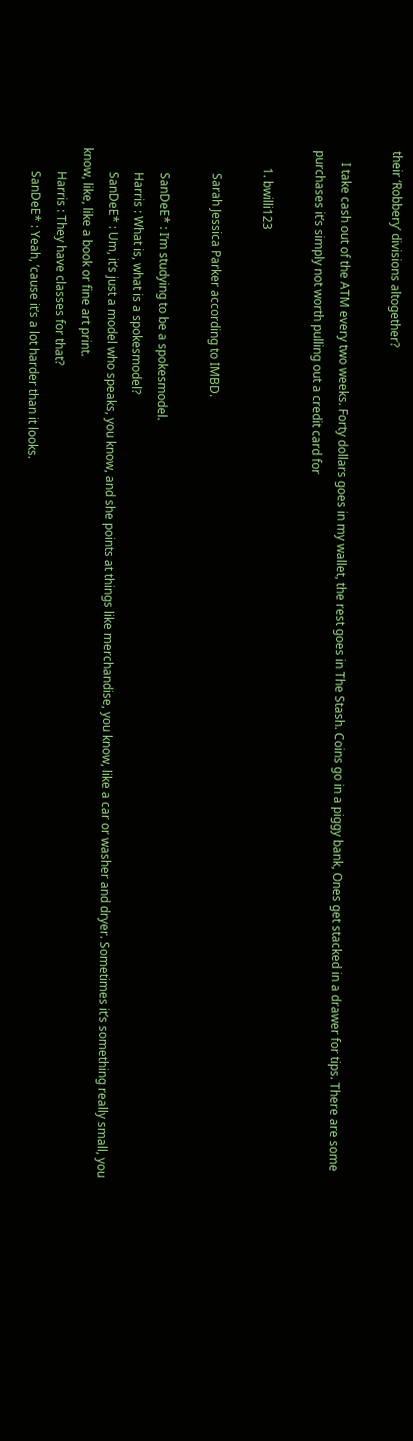their ‘Robbery’ divisions altogether?

    I take cash out of the ATM every two weeks. Forty dollars goes in my wallet, the rest goes in The Stash. Coins go in a piggy bank, Ones get stacked in a drawer for tips. There are some purchases it’s simply not worth pulling out a credit card for

      1. bwilli123

        Sarah Jessica Parker according to IMBD.

        SanDeE* : I’m studying to be a spokesmodel.
        Harris : What is, what is a spokesmodel?
        SanDeE* : Um, it’s just a model who speaks, you know, and she points at things like merchandise, you know, like a car or washer and dryer. Sometimes it’s something really small, you know, like, like a book or fine art print.
        Harris : They have classes for that?
        SanDeE* : Yeah, ’cause it’s a lot harder than it looks.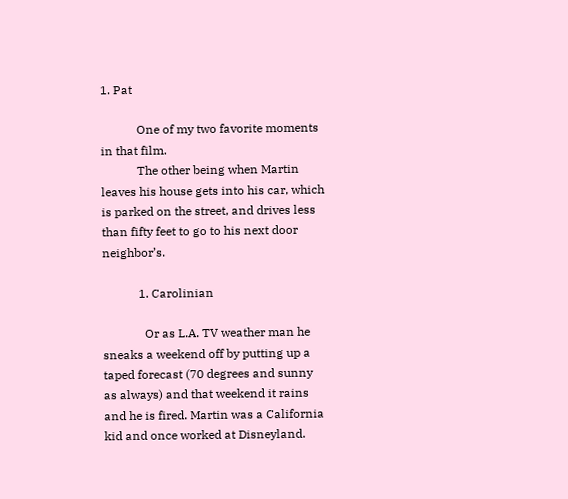1. Pat

            One of my two favorite moments in that film.
            The other being when Martin leaves his house gets into his car, which is parked on the street, and drives less than fifty feet to go to his next door neighbor’s.

            1. Carolinian

              Or as L.A. TV weather man he sneaks a weekend off by putting up a taped forecast (70 degrees and sunny as always) and that weekend it rains and he is fired. Martin was a California kid and once worked at Disneyland.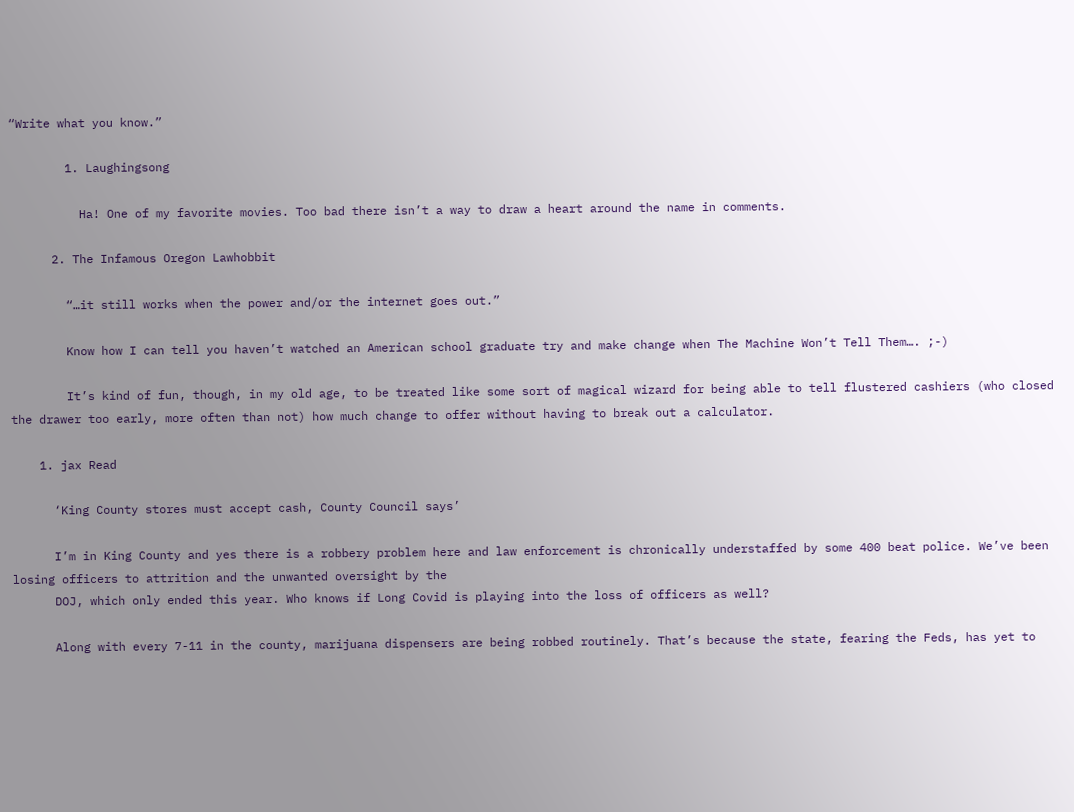“Write what you know.”

        1. Laughingsong

          Ha! One of my favorite movies. Too bad there isn’t a way to draw a heart around the name in comments.

      2. The Infamous Oregon Lawhobbit

        “…it still works when the power and/or the internet goes out.”

        Know how I can tell you haven’t watched an American school graduate try and make change when The Machine Won’t Tell Them…. ;-)

        It’s kind of fun, though, in my old age, to be treated like some sort of magical wizard for being able to tell flustered cashiers (who closed the drawer too early, more often than not) how much change to offer without having to break out a calculator.

    1. jax Read

      ‘King County stores must accept cash, County Council says’

      I’m in King County and yes there is a robbery problem here and law enforcement is chronically understaffed by some 400 beat police. We’ve been losing officers to attrition and the unwanted oversight by the
      DOJ, which only ended this year. Who knows if Long Covid is playing into the loss of officers as well?

      Along with every 7-11 in the county, marijuana dispensers are being robbed routinely. That’s because the state, fearing the Feds, has yet to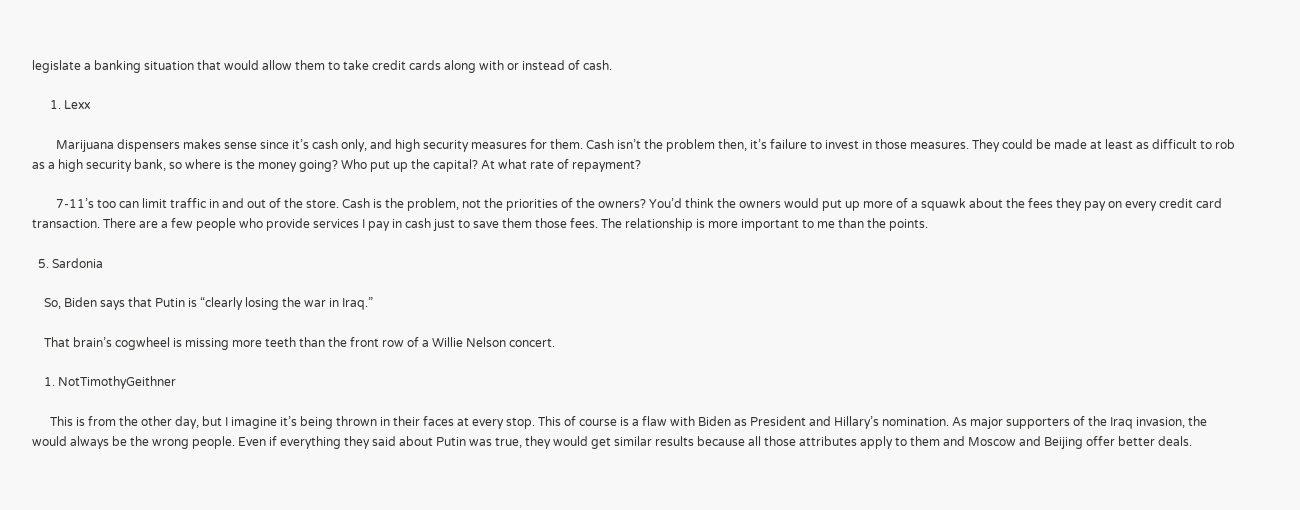legislate a banking situation that would allow them to take credit cards along with or instead of cash.

      1. Lexx

        Marijuana dispensers makes sense since it’s cash only, and high security measures for them. Cash isn’t the problem then, it’s failure to invest in those measures. They could be made at least as difficult to rob as a high security bank, so where is the money going? Who put up the capital? At what rate of repayment?

        7-11’s too can limit traffic in and out of the store. Cash is the problem, not the priorities of the owners? You’d think the owners would put up more of a squawk about the fees they pay on every credit card transaction. There are a few people who provide services I pay in cash just to save them those fees. The relationship is more important to me than the points.

  5. Sardonia

    So, Biden says that Putin is “clearly losing the war in Iraq.”

    That brain’s cogwheel is missing more teeth than the front row of a Willie Nelson concert.

    1. NotTimothyGeithner

      This is from the other day, but I imagine it’s being thrown in their faces at every stop. This of course is a flaw with Biden as President and Hillary’s nomination. As major supporters of the Iraq invasion, the would always be the wrong people. Even if everything they said about Putin was true, they would get similar results because all those attributes apply to them and Moscow and Beijing offer better deals.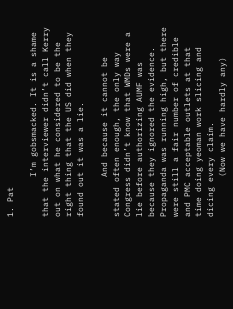1. Pat

        I’m gobsmacked. It is a shame that the interviewer didn’t call Kerry out on what he considered to be the right thing that the US did when they found out it was a lie.

        And because it cannot be stated often enough, the only way Congress didn’t know that WMDs were a lie before authorizing AUMF was because they ignored the evidence. Propaganda was running high, but there were still a fair number of credible and PMC acceptable outlets at that time doing yeoman work slicing and dicing every claim.
        (Now we have hardly any)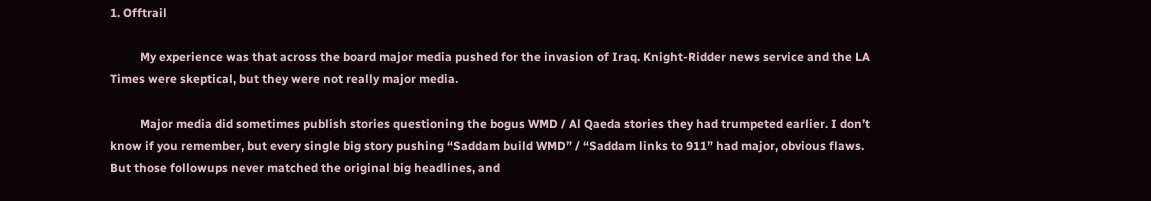1. Offtrail

          My experience was that across the board major media pushed for the invasion of Iraq. Knight-Ridder news service and the LA Times were skeptical, but they were not really major media.

          Major media did sometimes publish stories questioning the bogus WMD / Al Qaeda stories they had trumpeted earlier. I don’t know if you remember, but every single big story pushing “Saddam build WMD” / “Saddam links to 911” had major, obvious flaws. But those followups never matched the original big headlines, and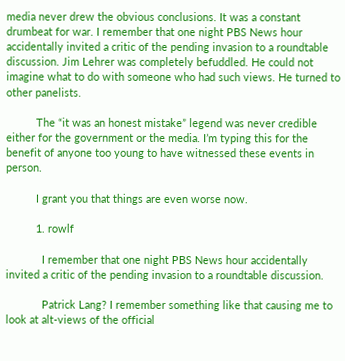media never drew the obvious conclusions. It was a constant drumbeat for war. I remember that one night PBS News hour accidentally invited a critic of the pending invasion to a roundtable discussion. Jim Lehrer was completely befuddled. He could not imagine what to do with someone who had such views. He turned to other panelists.

          The “it was an honest mistake” legend was never credible either for the government or the media. I’m typing this for the benefit of anyone too young to have witnessed these events in person.

          I grant you that things are even worse now.

          1. rowlf

            I remember that one night PBS News hour accidentally invited a critic of the pending invasion to a roundtable discussion.

            Patrick Lang? I remember something like that causing me to look at alt-views of the official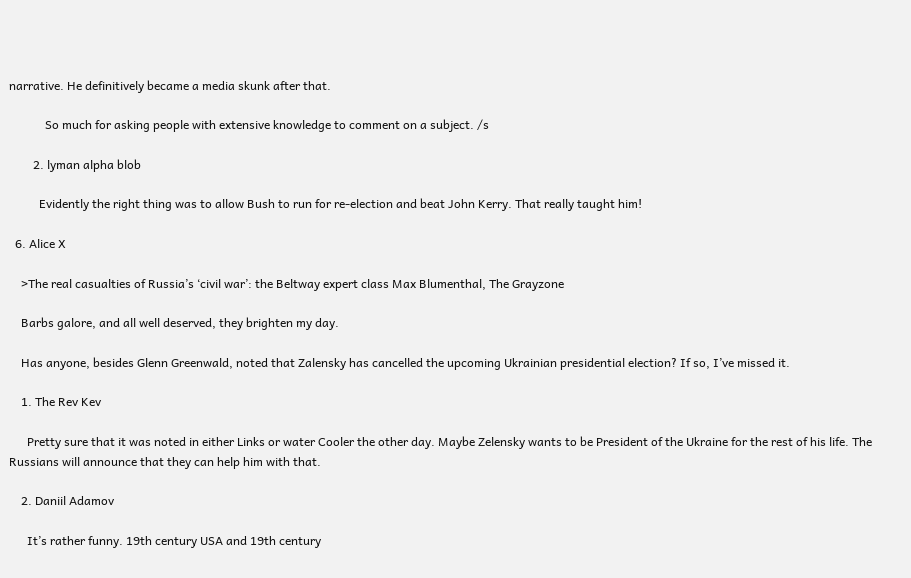narrative. He definitively became a media skunk after that.

            So much for asking people with extensive knowledge to comment on a subject. /s

        2. lyman alpha blob

          Evidently the right thing was to allow Bush to run for re-election and beat John Kerry. That really taught him!

  6. Alice X

    >The real casualties of Russia’s ‘civil war’: the Beltway expert class Max Blumenthal, The Grayzone

    Barbs galore, and all well deserved, they brighten my day.

    Has anyone, besides Glenn Greenwald, noted that Zalensky has cancelled the upcoming Ukrainian presidential election? If so, I’ve missed it.

    1. The Rev Kev

      Pretty sure that it was noted in either Links or water Cooler the other day. Maybe Zelensky wants to be President of the Ukraine for the rest of his life. The Russians will announce that they can help him with that.

    2. Daniil Adamov

      It’s rather funny. 19th century USA and 19th century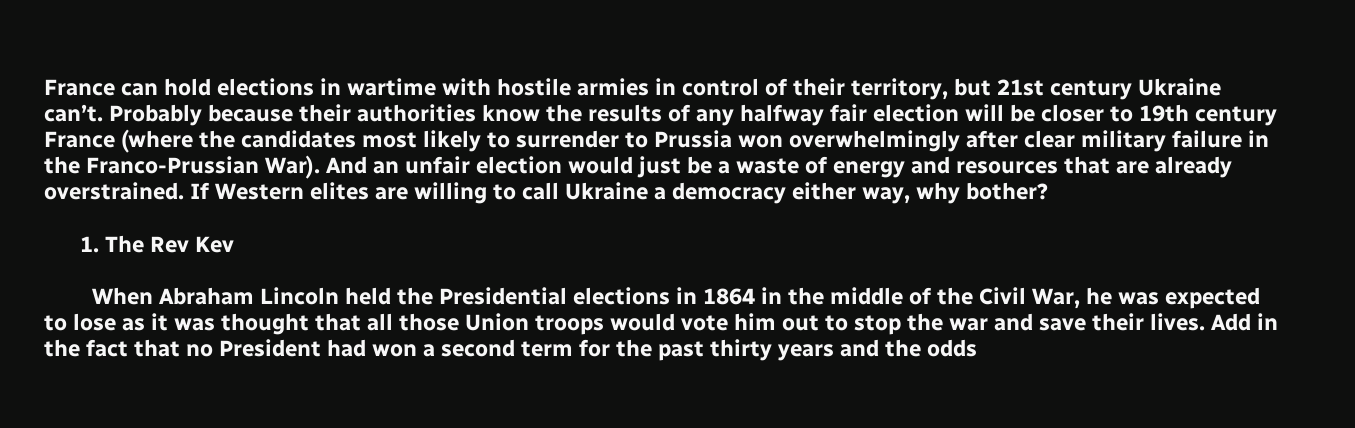France can hold elections in wartime with hostile armies in control of their territory, but 21st century Ukraine can’t. Probably because their authorities know the results of any halfway fair election will be closer to 19th century France (where the candidates most likely to surrender to Prussia won overwhelmingly after clear military failure in the Franco-Prussian War). And an unfair election would just be a waste of energy and resources that are already overstrained. If Western elites are willing to call Ukraine a democracy either way, why bother?

      1. The Rev Kev

        When Abraham Lincoln held the Presidential elections in 1864 in the middle of the Civil War, he was expected to lose as it was thought that all those Union troops would vote him out to stop the war and save their lives. Add in the fact that no President had won a second term for the past thirty years and the odds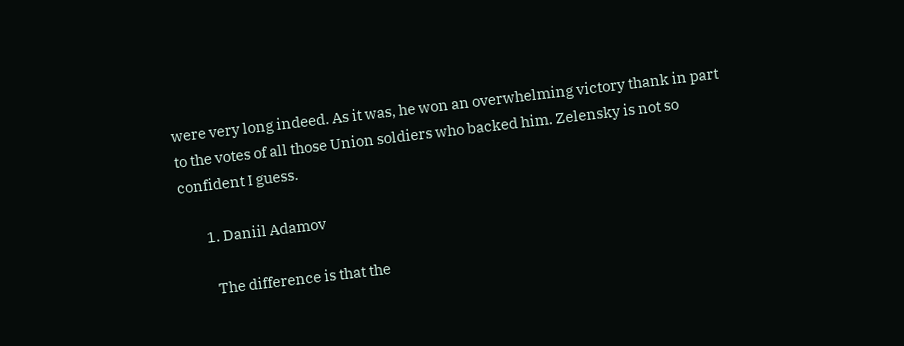were very long indeed. As it was, he won an overwhelming victory thank in part to the votes of all those Union soldiers who backed him. Zelensky is not so confident I guess.

        1. Daniil Adamov

          The difference is that the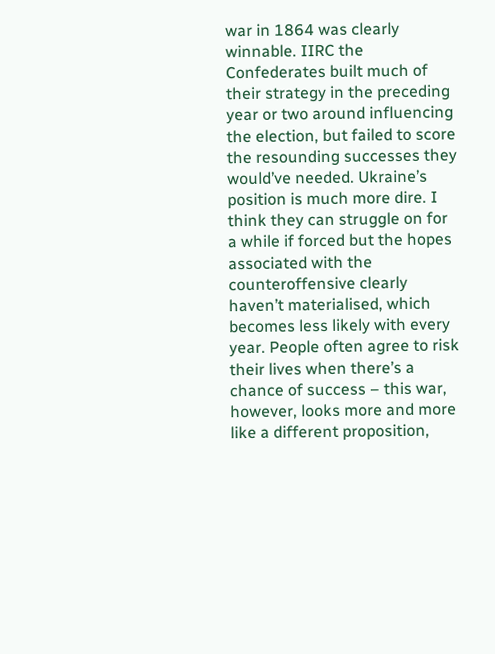war in 1864 was clearly winnable. IIRC the Confederates built much of their strategy in the preceding year or two around influencing the election, but failed to score the resounding successes they would’ve needed. Ukraine’s position is much more dire. I think they can struggle on for a while if forced but the hopes associated with the counteroffensive clearly haven’t materialised, which becomes less likely with every year. People often agree to risk their lives when there’s a chance of success – this war, however, looks more and more like a different proposition,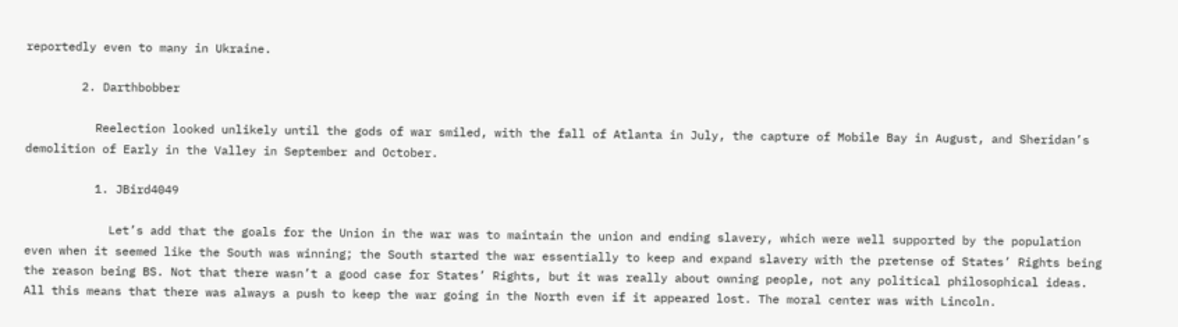reportedly even to many in Ukraine.

        2. Darthbobber

          Reelection looked unlikely until the gods of war smiled, with the fall of Atlanta in July, the capture of Mobile Bay in August, and Sheridan’s demolition of Early in the Valley in September and October.

          1. JBird4049

            Let’s add that the goals for the Union in the war was to maintain the union and ending slavery, which were well supported by the population even when it seemed like the South was winning; the South started the war essentially to keep and expand slavery with the pretense of States’ Rights being the reason being BS. Not that there wasn’t a good case for States’ Rights, but it was really about owning people, not any political philosophical ideas. All this means that there was always a push to keep the war going in the North even if it appeared lost. The moral center was with Lincoln.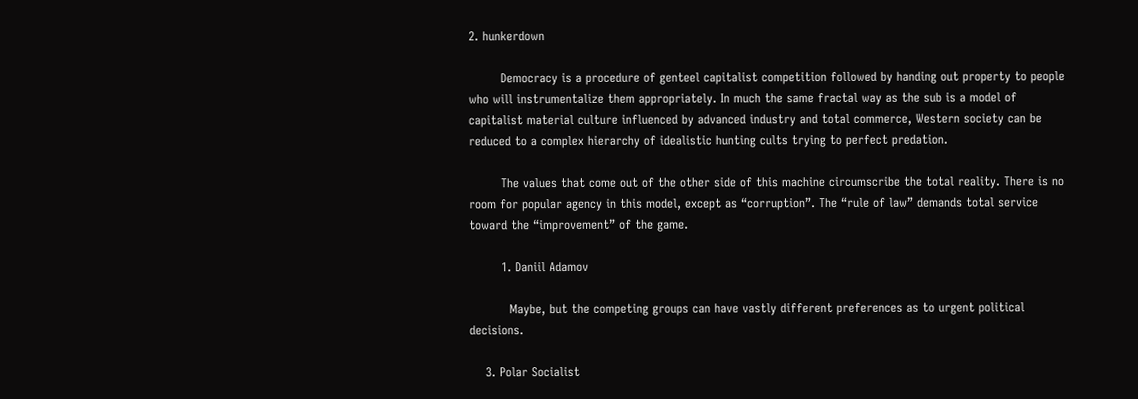2. hunkerdown

        Democracy is a procedure of genteel capitalist competition followed by handing out property to people who will instrumentalize them appropriately. In much the same fractal way as the sub is a model of capitalist material culture influenced by advanced industry and total commerce, Western society can be reduced to a complex hierarchy of idealistic hunting cults trying to perfect predation.

        The values that come out of the other side of this machine circumscribe the total reality. There is no room for popular agency in this model, except as “corruption”. The “rule of law” demands total service toward the “improvement” of the game.

        1. Daniil Adamov

          Maybe, but the competing groups can have vastly different preferences as to urgent political decisions.

    3. Polar Socialist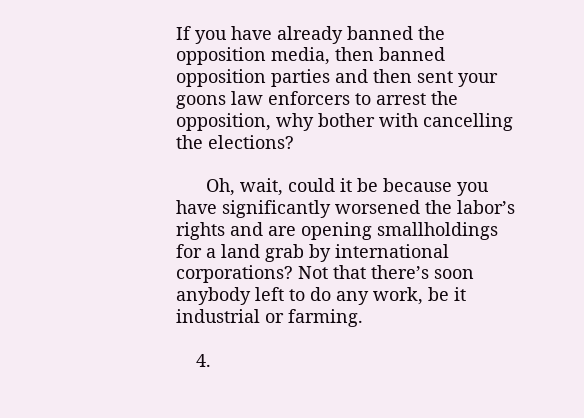If you have already banned the opposition media, then banned opposition parties and then sent your goons law enforcers to arrest the opposition, why bother with cancelling the elections?

      Oh, wait, could it be because you have significantly worsened the labor’s rights and are opening smallholdings for a land grab by international corporations? Not that there’s soon anybody left to do any work, be it industrial or farming.

    4.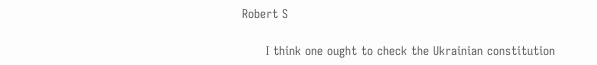Robert S

      I think one ought to check the Ukrainian constitution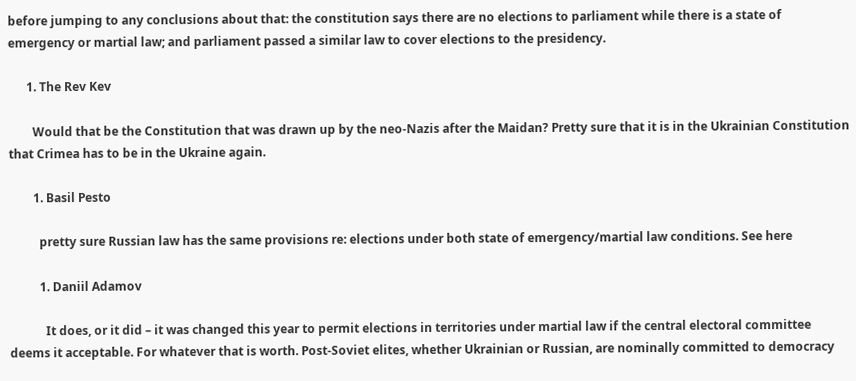before jumping to any conclusions about that: the constitution says there are no elections to parliament while there is a state of emergency or martial law; and parliament passed a similar law to cover elections to the presidency.

      1. The Rev Kev

        Would that be the Constitution that was drawn up by the neo-Nazis after the Maidan? Pretty sure that it is in the Ukrainian Constitution that Crimea has to be in the Ukraine again.

        1. Basil Pesto

          pretty sure Russian law has the same provisions re: elections under both state of emergency/martial law conditions. See here

          1. Daniil Adamov

            It does, or it did – it was changed this year to permit elections in territories under martial law if the central electoral committee deems it acceptable. For whatever that is worth. Post-Soviet elites, whether Ukrainian or Russian, are nominally committed to democracy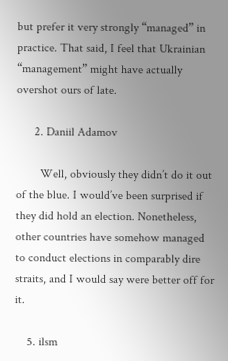but prefer it very strongly “managed” in practice. That said, I feel that Ukrainian “management” might have actually overshot ours of late.

      2. Daniil Adamov

        Well, obviously they didn’t do it out of the blue. I would’ve been surprised if they did hold an election. Nonetheless, other countries have somehow managed to conduct elections in comparably dire straits, and I would say were better off for it.

    5. ilsm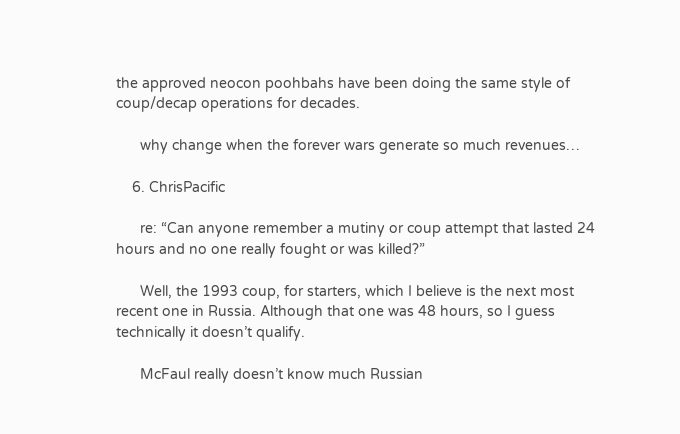the approved neocon poohbahs have been doing the same style of coup/decap operations for decades.

      why change when the forever wars generate so much revenues…

    6. ChrisPacific

      re: “Can anyone remember a mutiny or coup attempt that lasted 24 hours and no one really fought or was killed?”

      Well, the 1993 coup, for starters, which I believe is the next most recent one in Russia. Although that one was 48 hours, so I guess technically it doesn’t qualify.

      McFaul really doesn’t know much Russian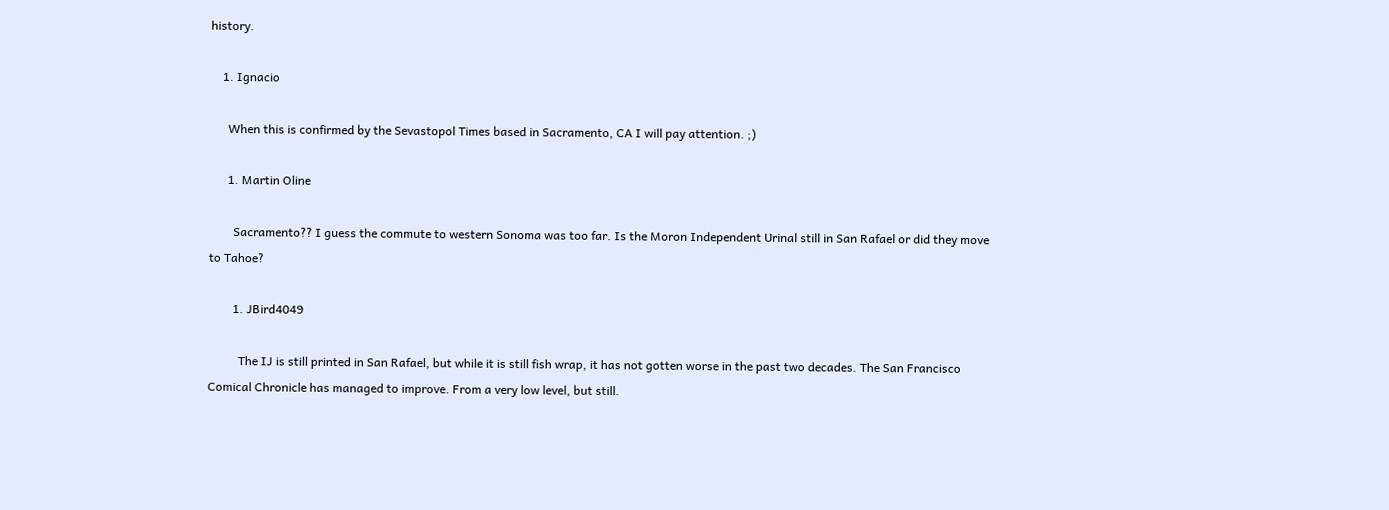history.

    1. Ignacio

      When this is confirmed by the Sevastopol Times based in Sacramento, CA I will pay attention. ;)

      1. Martin Oline

        Sacramento?? I guess the commute to western Sonoma was too far. Is the Moron Independent Urinal still in San Rafael or did they move to Tahoe?

        1. JBird4049

          The IJ is still printed in San Rafael, but while it is still fish wrap, it has not gotten worse in the past two decades. The San Francisco Comical Chronicle has managed to improve. From a very low level, but still.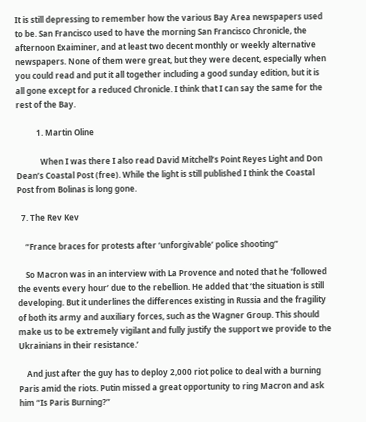It is still depressing to remember how the various Bay Area newspapers used to be. San Francisco used to have the morning San Francisco Chronicle, the afternoon Exaiminer, and at least two decent monthly or weekly alternative newspapers. None of them were great, but they were decent, especially when you could read and put it all together including a good sunday edition, but it is all gone except for a reduced Chronicle. I think that I can say the same for the rest of the Bay.

          1. Martin Oline

            When I was there I also read David Mitchell’s Point Reyes Light and Don Dean’s Coastal Post (free). While the light is still published I think the Coastal Post from Bolinas is long gone.

  7. The Rev Kev

    “France braces for protests after ‘unforgivable’ police shooting”

    So Macron was in an interview with La Provence and noted that he ‘followed the events every hour’ due to the rebellion. He added that ‘the situation is still developing. But it underlines the differences existing in Russia and the fragility of both its army and auxiliary forces, such as the Wagner Group. This should make us to be extremely vigilant and fully justify the support we provide to the Ukrainians in their resistance.’

    And just after the guy has to deploy 2,000 riot police to deal with a burning Paris amid the riots. Putin missed a great opportunity to ring Macron and ask him “Is Paris Burning?”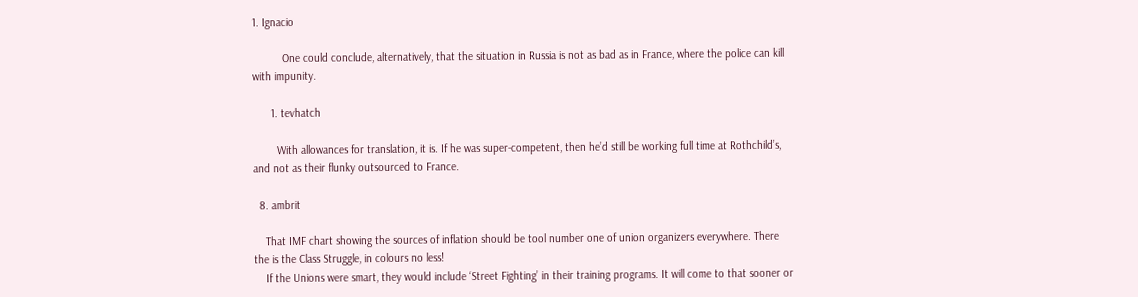1. Ignacio

          One could conclude, alternatively, that the situation in Russia is not as bad as in France, where the police can kill with impunity.

      1. tevhatch

        With allowances for translation, it is. If he was super-competent, then he’d still be working full time at Rothchild’s, and not as their flunky outsourced to France.

  8. ambrit

    That IMF chart showing the sources of inflation should be tool number one of union organizers everywhere. There the is the Class Struggle, in colours no less!
    If the Unions were smart, they would include ‘Street Fighting’ in their training programs. It will come to that sooner or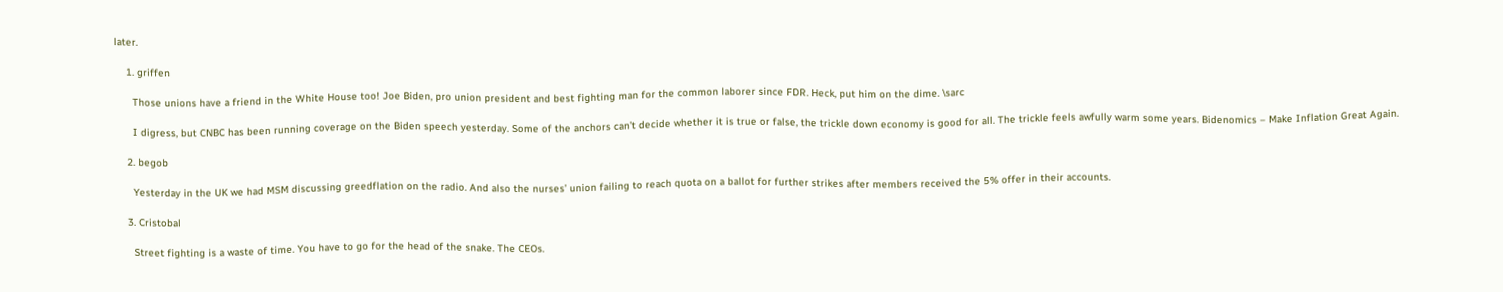later.

    1. griffen

      Those unions have a friend in the White House too! Joe Biden, pro union president and best fighting man for the common laborer since FDR. Heck, put him on the dime. \sarc

      I digress, but CNBC has been running coverage on the Biden speech yesterday. Some of the anchors can’t decide whether it is true or false, the trickle down economy is good for all. The trickle feels awfully warm some years. Bidenomics – Make Inflation Great Again.

    2. begob

      Yesterday in the UK we had MSM discussing greedflation on the radio. And also the nurses’ union failing to reach quota on a ballot for further strikes after members received the 5% offer in their accounts.

    3. Cristobal

      Street fighting is a waste of time. You have to go for the head of the snake. The CEOs.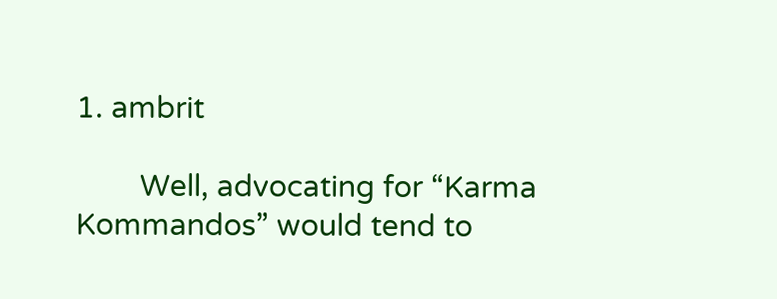1. ambrit

        Well, advocating for “Karma Kommandos” would tend to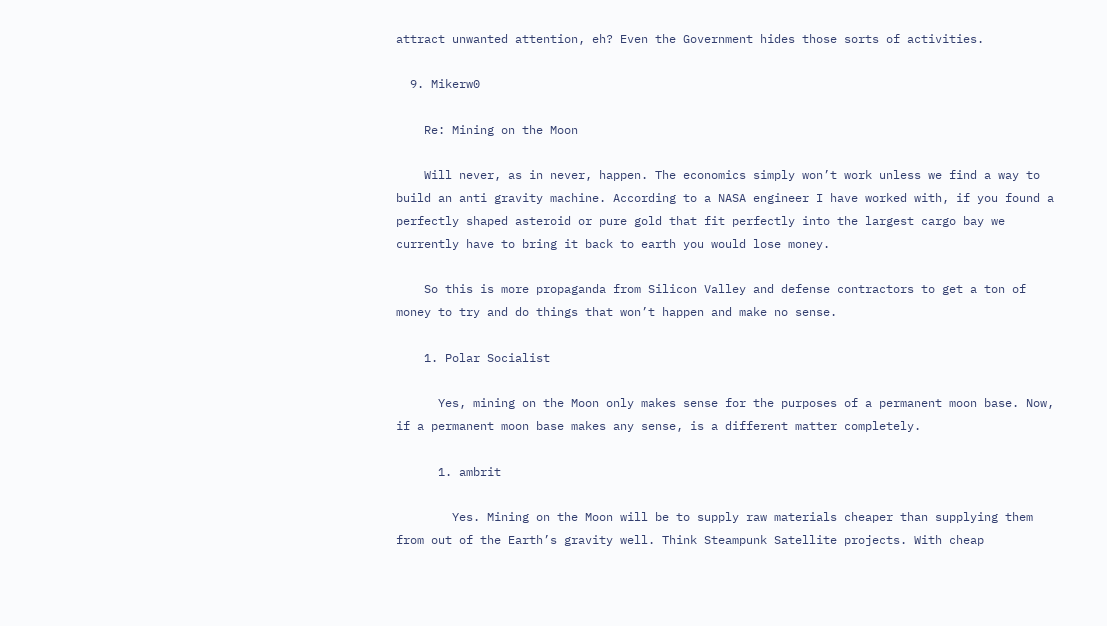attract unwanted attention, eh? Even the Government hides those sorts of activities.

  9. Mikerw0

    Re: Mining on the Moon

    Will never, as in never, happen. The economics simply won’t work unless we find a way to build an anti gravity machine. According to a NASA engineer I have worked with, if you found a perfectly shaped asteroid or pure gold that fit perfectly into the largest cargo bay we currently have to bring it back to earth you would lose money.

    So this is more propaganda from Silicon Valley and defense contractors to get a ton of money to try and do things that won’t happen and make no sense.

    1. Polar Socialist

      Yes, mining on the Moon only makes sense for the purposes of a permanent moon base. Now, if a permanent moon base makes any sense, is a different matter completely.

      1. ambrit

        Yes. Mining on the Moon will be to supply raw materials cheaper than supplying them from out of the Earth’s gravity well. Think Steampunk Satellite projects. With cheap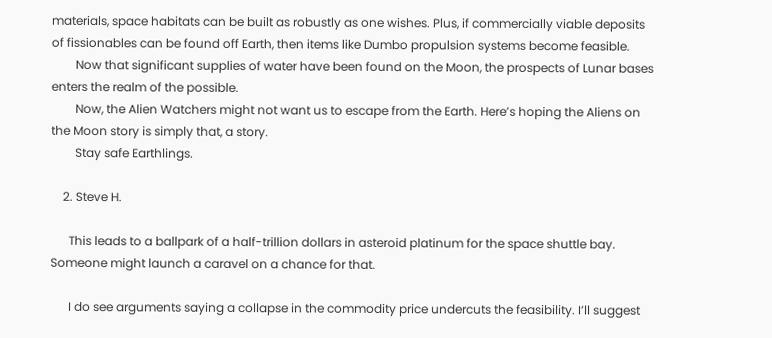materials, space habitats can be built as robustly as one wishes. Plus, if commercially viable deposits of fissionables can be found off Earth, then items like Dumbo propulsion systems become feasible.
        Now that significant supplies of water have been found on the Moon, the prospects of Lunar bases enters the realm of the possible.
        Now, the Alien Watchers might not want us to escape from the Earth. Here’s hoping the Aliens on the Moon story is simply that, a story.
        Stay safe Earthlings.

    2. Steve H.

      This leads to a ballpark of a half-trillion dollars in asteroid platinum for the space shuttle bay. Someone might launch a caravel on a chance for that.

      I do see arguments saying a collapse in the commodity price undercuts the feasibility. I’ll suggest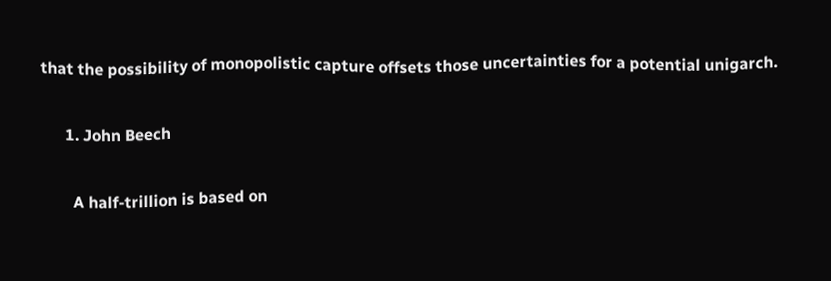that the possibility of monopolistic capture offsets those uncertainties for a potential unigarch.

      1. John Beech

        A half-trillion is based on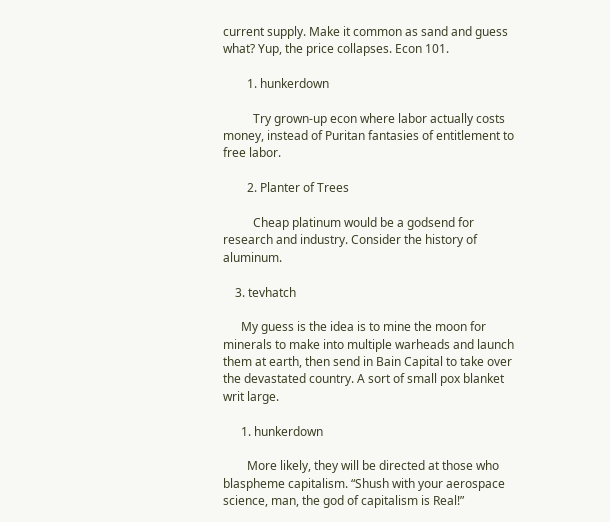current supply. Make it common as sand and guess what? Yup, the price collapses. Econ 101.

        1. hunkerdown

          Try grown-up econ where labor actually costs money, instead of Puritan fantasies of entitlement to free labor.

        2. Planter of Trees

          Cheap platinum would be a godsend for research and industry. Consider the history of aluminum.

    3. tevhatch

      My guess is the idea is to mine the moon for minerals to make into multiple warheads and launch them at earth, then send in Bain Capital to take over the devastated country. A sort of small pox blanket writ large.

      1. hunkerdown

        More likely, they will be directed at those who blaspheme capitalism. “Shush with your aerospace science, man, the god of capitalism is Real!”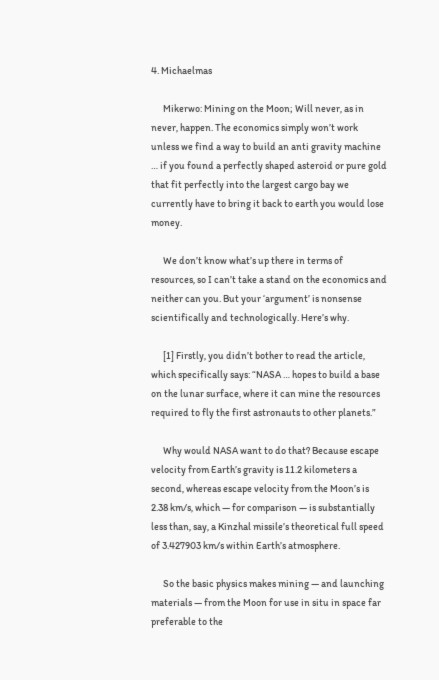4. Michaelmas

      Mikerwo: Mining on the Moon; Will never, as in never, happen. The economics simply won’t work unless we find a way to build an anti gravity machine … if you found a perfectly shaped asteroid or pure gold that fit perfectly into the largest cargo bay we currently have to bring it back to earth you would lose money.

      We don’t know what’s up there in terms of resources, so I can’t take a stand on the economics and neither can you. But your ‘argument’ is nonsense scientifically and technologically. Here’s why.

      [1] Firstly, you didn’t bother to read the article, which specifically says: “NASA … hopes to build a base on the lunar surface, where it can mine the resources required to fly the first astronauts to other planets.”

      Why would NASA want to do that? Because escape velocity from Earth’s gravity is 11.2 kilometers a second, whereas escape velocity from the Moon’s is 2.38 km/s, which — for comparison — is substantially less than, say, a Kinzhal missile’s theoretical full speed of 3.427903 km/s within Earth’s atmosphere.

      So the basic physics makes mining — and launching materials — from the Moon for use in situ in space far preferable to the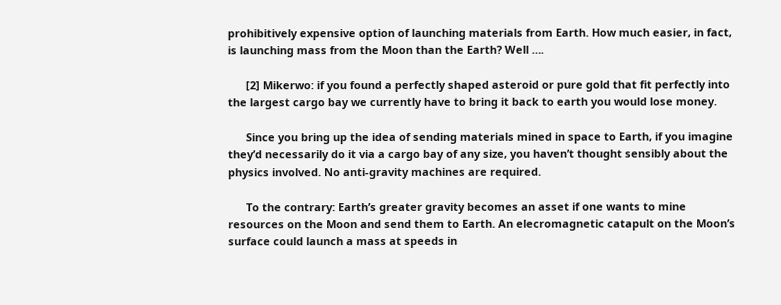prohibitively expensive option of launching materials from Earth. How much easier, in fact, is launching mass from the Moon than the Earth? Well ….

      [2] Mikerwo: if you found a perfectly shaped asteroid or pure gold that fit perfectly into the largest cargo bay we currently have to bring it back to earth you would lose money.

      Since you bring up the idea of sending materials mined in space to Earth, if you imagine they’d necessarily do it via a cargo bay of any size, you haven’t thought sensibly about the physics involved. No anti-gravity machines are required.

      To the contrary: Earth’s greater gravity becomes an asset if one wants to mine resources on the Moon and send them to Earth. An elecromagnetic catapult on the Moon’s surface could launch a mass at speeds in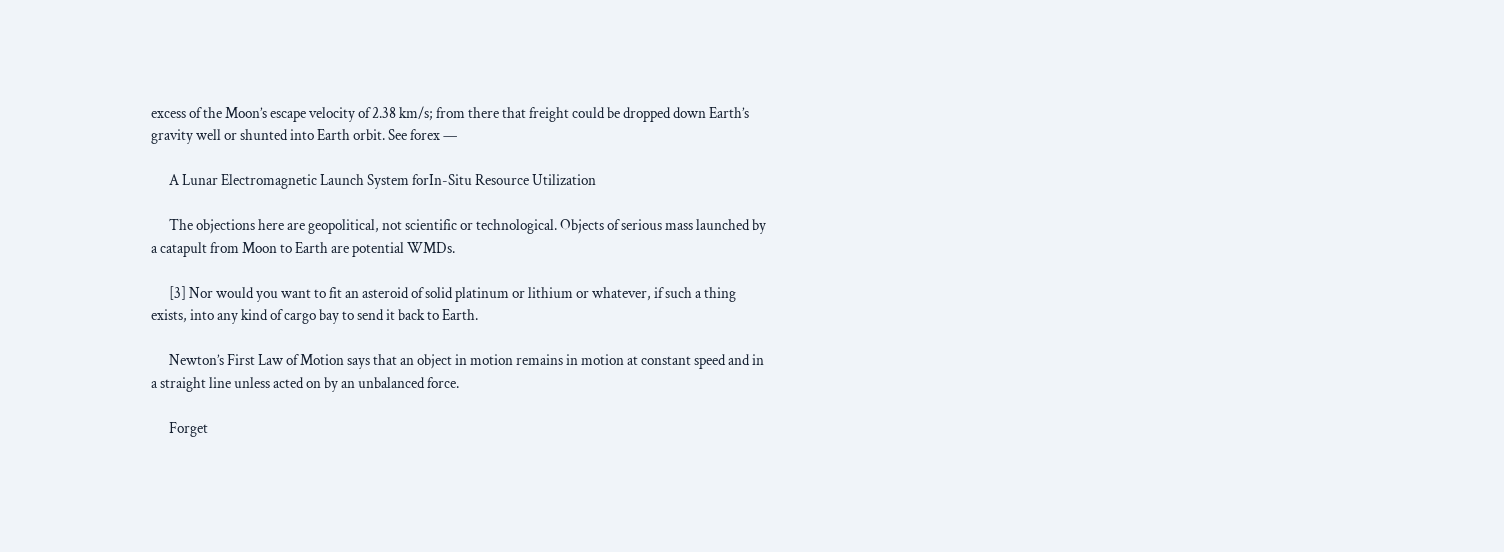excess of the Moon’s escape velocity of 2.38 km/s; from there that freight could be dropped down Earth’s gravity well or shunted into Earth orbit. See forex —

      A Lunar Electromagnetic Launch System forIn-Situ Resource Utilization

      The objections here are geopolitical, not scientific or technological. Objects of serious mass launched by a catapult from Moon to Earth are potential WMDs.

      [3] Nor would you want to fit an asteroid of solid platinum or lithium or whatever, if such a thing exists, into any kind of cargo bay to send it back to Earth.

      Newton’s First Law of Motion says that an object in motion remains in motion at constant speed and in a straight line unless acted on by an unbalanced force.

      Forget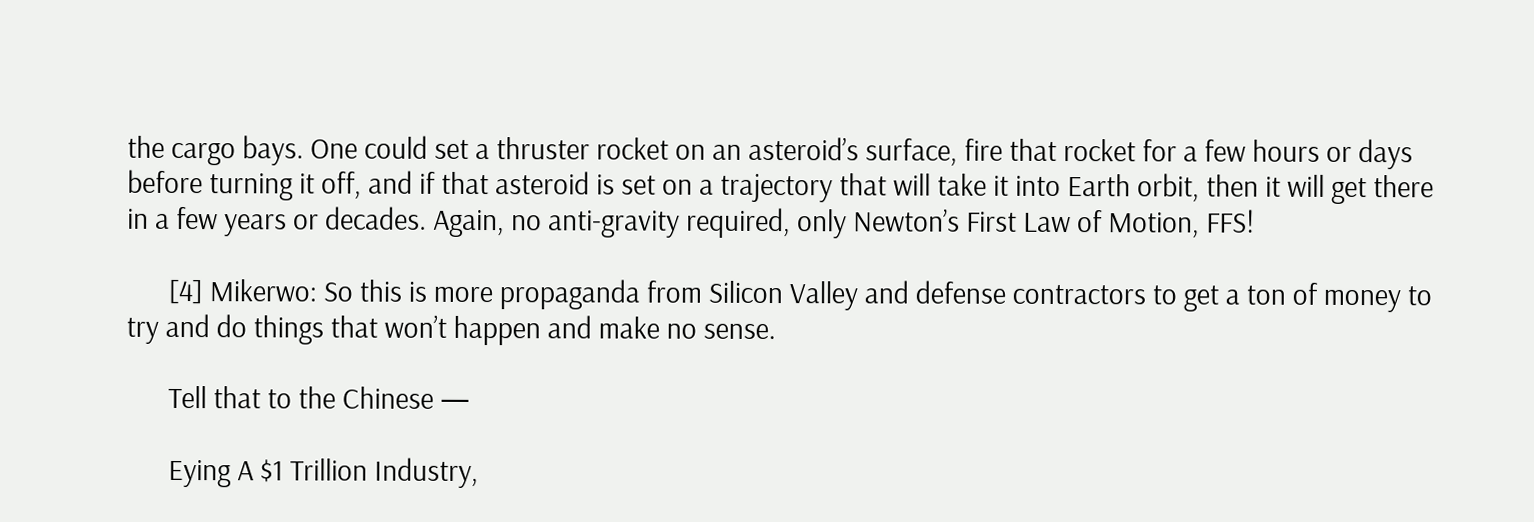the cargo bays. One could set a thruster rocket on an asteroid’s surface, fire that rocket for a few hours or days before turning it off, and if that asteroid is set on a trajectory that will take it into Earth orbit, then it will get there in a few years or decades. Again, no anti-gravity required, only Newton’s First Law of Motion, FFS!

      [4] Mikerwo: So this is more propaganda from Silicon Valley and defense contractors to get a ton of money to try and do things that won’t happen and make no sense.

      Tell that to the Chinese —

      Eying A $1 Trillion Industry,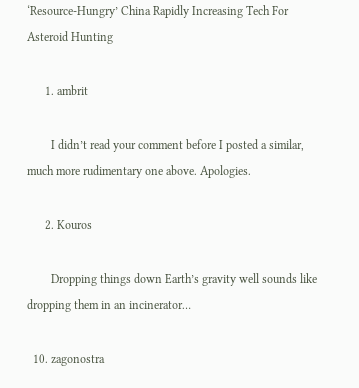‘Resource-Hungry’ China Rapidly Increasing Tech For Asteroid Hunting

      1. ambrit

        I didn’t read your comment before I posted a similar, much more rudimentary one above. Apologies.

      2. Kouros

        Dropping things down Earth’s gravity well sounds like dropping them in an incinerator…

  10. zagonostra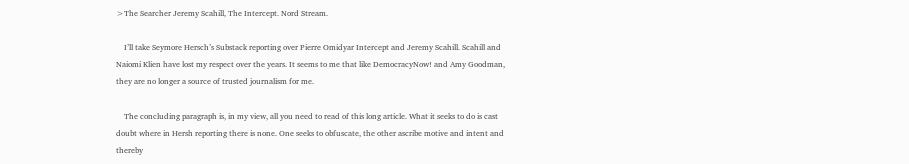>The Searcher Jeremy Scahill, The Intercept. Nord Stream.

    I’ll take Seymore Hersch’s Substack reporting over Pierre Omidyar Intercept and Jeremy Scahill. Scahill and Naiomi Klien have lost my respect over the years. It seems to me that like DemocracyNow! and Amy Goodman, they are no longer a source of trusted journalism for me.

    The concluding paragraph is, in my view, all you need to read of this long article. What it seeks to do is cast doubt where in Hersh reporting there is none. One seeks to obfuscate, the other ascribe motive and intent and thereby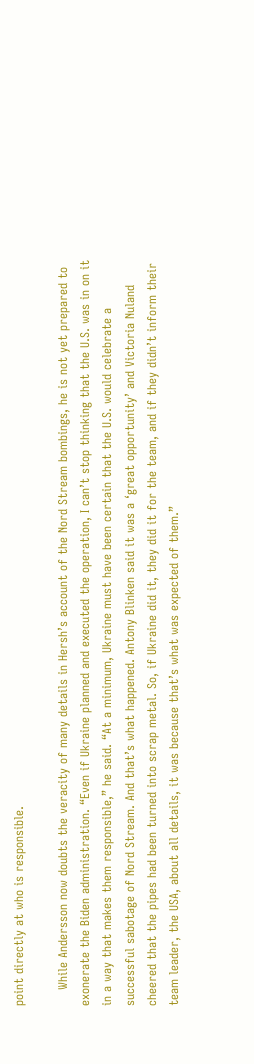point directly at who is responsible.

    While Andersson now doubts the veracity of many details in Hersh’s account of the Nord Stream bombings, he is not yet prepared to exonerate the Biden administration. “Even if Ukraine planned and executed the operation, I can’t stop thinking that the U.S. was in on it in a way that makes them responsible,” he said. “At a minimum, Ukraine must have been certain that the U.S. would celebrate a successful sabotage of Nord Stream. And that’s what happened. Antony Blinken said it was a ‘great opportunity’ and Victoria Nuland cheered that the pipes had been turned into scrap metal. So, if Ukraine did it, they did it for the team, and if they didn’t inform their team leader, the USA, about all details, it was because that’s what was expected of them.”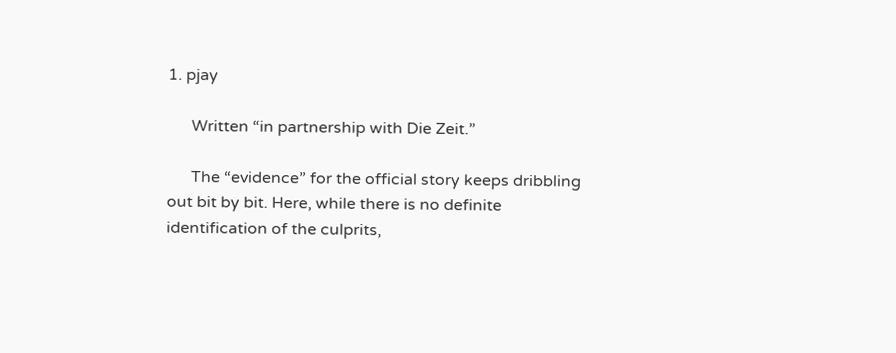1. pjay

      Written “in partnership with Die Zeit.”

      The “evidence” for the official story keeps dribbling out bit by bit. Here, while there is no definite identification of the culprits,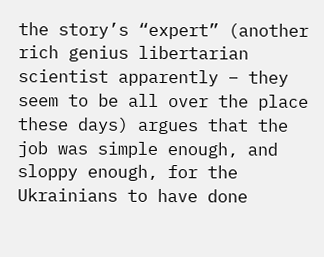the story’s “expert” (another rich genius libertarian scientist apparently – they seem to be all over the place these days) argues that the job was simple enough, and sloppy enough, for the Ukrainians to have done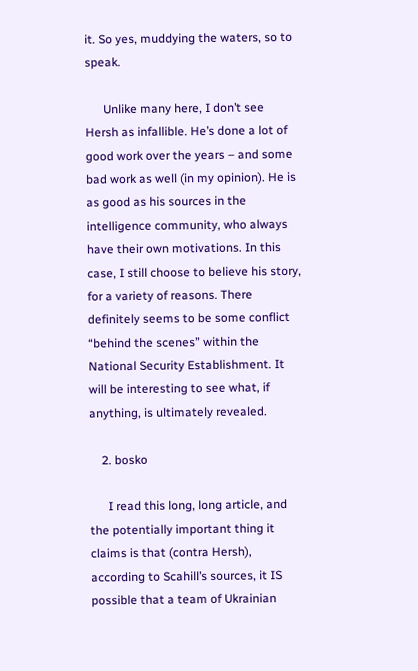it. So yes, muddying the waters, so to speak.

      Unlike many here, I don’t see Hersh as infallible. He’s done a lot of good work over the years – and some bad work as well (in my opinion). He is as good as his sources in the intelligence community, who always have their own motivations. In this case, I still choose to believe his story, for a variety of reasons. There definitely seems to be some conflict “behind the scenes” within the National Security Establishment. It will be interesting to see what, if anything, is ultimately revealed.

    2. bosko

      I read this long, long article, and the potentially important thing it claims is that (contra Hersh), according to Scahill’s sources, it IS possible that a team of Ukrainian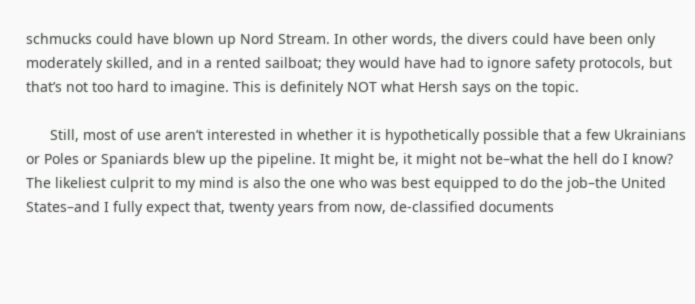schmucks could have blown up Nord Stream. In other words, the divers could have been only moderately skilled, and in a rented sailboat; they would have had to ignore safety protocols, but that’s not too hard to imagine. This is definitely NOT what Hersh says on the topic.

      Still, most of use aren’t interested in whether it is hypothetically possible that a few Ukrainians or Poles or Spaniards blew up the pipeline. It might be, it might not be–what the hell do I know? The likeliest culprit to my mind is also the one who was best equipped to do the job–the United States–and I fully expect that, twenty years from now, de-classified documents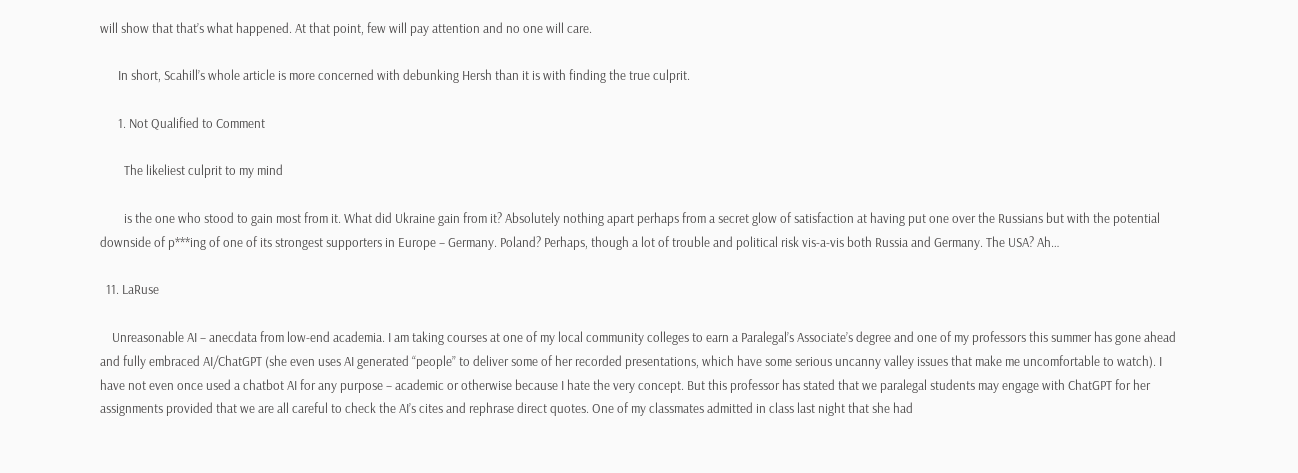will show that that’s what happened. At that point, few will pay attention and no one will care.

      In short, Scahill’s whole article is more concerned with debunking Hersh than it is with finding the true culprit.

      1. Not Qualified to Comment

        The likeliest culprit to my mind

        is the one who stood to gain most from it. What did Ukraine gain from it? Absolutely nothing apart perhaps from a secret glow of satisfaction at having put one over the Russians but with the potential downside of p***ing of one of its strongest supporters in Europe – Germany. Poland? Perhaps, though a lot of trouble and political risk vis-a-vis both Russia and Germany. The USA? Ah…

  11. LaRuse

    Unreasonable AI – anecdata from low-end academia. I am taking courses at one of my local community colleges to earn a Paralegal’s Associate’s degree and one of my professors this summer has gone ahead and fully embraced AI/ChatGPT (she even uses AI generated “people” to deliver some of her recorded presentations, which have some serious uncanny valley issues that make me uncomfortable to watch). I have not even once used a chatbot AI for any purpose – academic or otherwise because I hate the very concept. But this professor has stated that we paralegal students may engage with ChatGPT for her assignments provided that we are all careful to check the AI’s cites and rephrase direct quotes. One of my classmates admitted in class last night that she had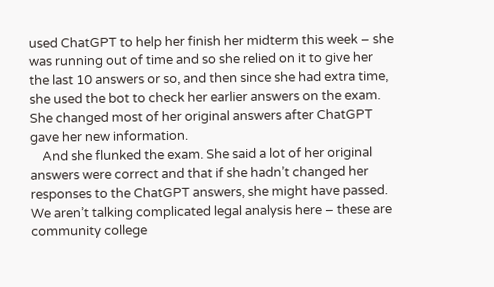used ChatGPT to help her finish her midterm this week – she was running out of time and so she relied on it to give her the last 10 answers or so, and then since she had extra time, she used the bot to check her earlier answers on the exam. She changed most of her original answers after ChatGPT gave her new information.
    And she flunked the exam. She said a lot of her original answers were correct and that if she hadn’t changed her responses to the ChatGPT answers, she might have passed. We aren’t talking complicated legal analysis here – these are community college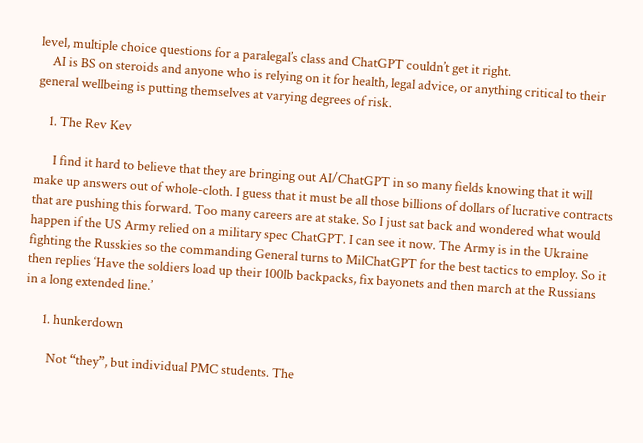level, multiple choice questions for a paralegal’s class and ChatGPT couldn’t get it right.
    AI is BS on steroids and anyone who is relying on it for health, legal advice, or anything critical to their general wellbeing is putting themselves at varying degrees of risk.

    1. The Rev Kev

      I find it hard to believe that they are bringing out AI/ChatGPT in so many fields knowing that it will make up answers out of whole-cloth. I guess that it must be all those billions of dollars of lucrative contracts that are pushing this forward. Too many careers are at stake. So I just sat back and wondered what would happen if the US Army relied on a military spec ChatGPT. I can see it now. The Army is in the Ukraine fighting the Russkies so the commanding General turns to MilChatGPT for the best tactics to employ. So it then replies ‘Have the soldiers load up their 100lb backpacks, fix bayonets and then march at the Russians in a long extended line.’

      1. hunkerdown

        Not “they”, but individual PMC students. The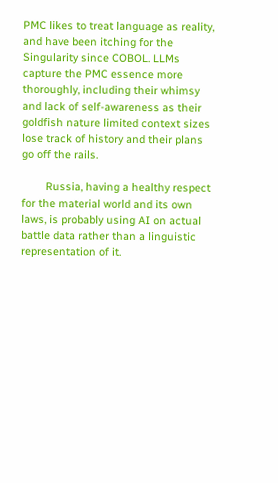PMC likes to treat language as reality, and have been itching for the Singularity since COBOL. LLMs capture the PMC essence more thoroughly, including their whimsy and lack of self-awareness as their goldfish nature limited context sizes lose track of history and their plans go off the rails.

        Russia, having a healthy respect for the material world and its own laws, is probably using AI on actual battle data rather than a linguistic representation of it.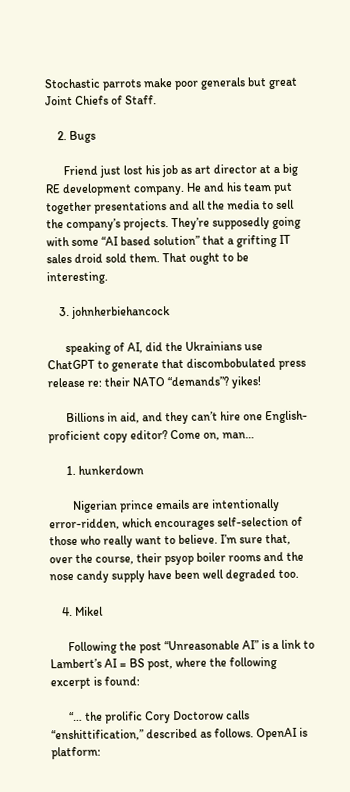Stochastic parrots make poor generals but great Joint Chiefs of Staff.

    2. Bugs

      Friend just lost his job as art director at a big RE development company. He and his team put together presentations and all the media to sell the company’s projects. They’re supposedly going with some “AI based solution” that a grifting IT sales droid sold them. That ought to be interesting.

    3. johnherbiehancock

      speaking of AI, did the Ukrainians use ChatGPT to generate that discombobulated press release re: their NATO “demands”? yikes!

      Billions in aid, and they can’t hire one English-proficient copy editor? Come on, man…

      1. hunkerdown

        Nigerian prince emails are intentionally error-ridden, which encourages self-selection of those who really want to believe. I’m sure that, over the course, their psyop boiler rooms and the nose candy supply have been well degraded too.

    4. Mikel

      Following the post “Unreasonable AI” is a link to Lambert’s AI = BS post, where the following excerpt is found:

      “… the prolific Cory Doctorow calls “enshittification,” described as follows. OpenAI is platform: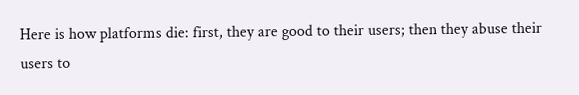Here is how platforms die: first, they are good to their users; then they abuse their users to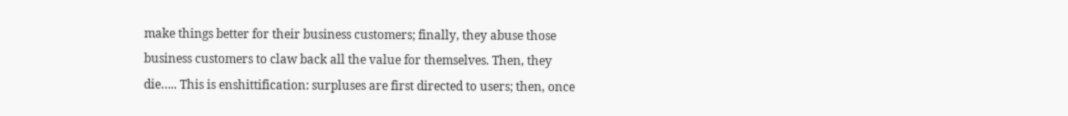make things better for their business customers; finally, they abuse those business customers to claw back all the value for themselves. Then, they die….. This is enshittification: surpluses are first directed to users; then, once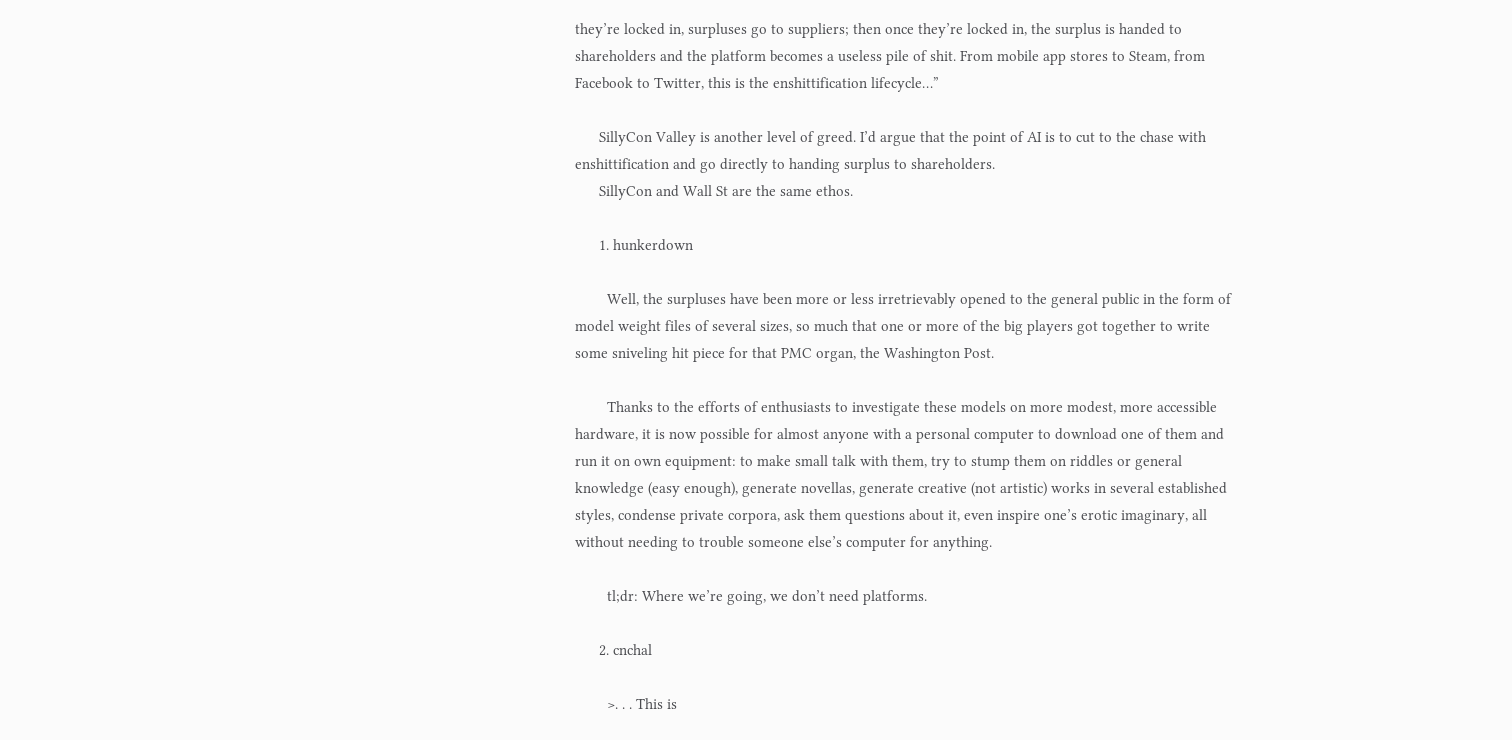they’re locked in, surpluses go to suppliers; then once they’re locked in, the surplus is handed to shareholders and the platform becomes a useless pile of shit. From mobile app stores to Steam, from Facebook to Twitter, this is the enshittification lifecycle…”

      SillyCon Valley is another level of greed. I’d argue that the point of AI is to cut to the chase with enshittification and go directly to handing surplus to shareholders.
      SillyCon and Wall St are the same ethos.

      1. hunkerdown

        Well, the surpluses have been more or less irretrievably opened to the general public in the form of model weight files of several sizes, so much that one or more of the big players got together to write some sniveling hit piece for that PMC organ, the Washington Post.

        Thanks to the efforts of enthusiasts to investigate these models on more modest, more accessible hardware, it is now possible for almost anyone with a personal computer to download one of them and run it on own equipment: to make small talk with them, try to stump them on riddles or general knowledge (easy enough), generate novellas, generate creative (not artistic) works in several established styles, condense private corpora, ask them questions about it, even inspire one’s erotic imaginary, all without needing to trouble someone else’s computer for anything.

        tl;dr: Where we’re going, we don’t need platforms.

      2. cnchal

        >. . . This is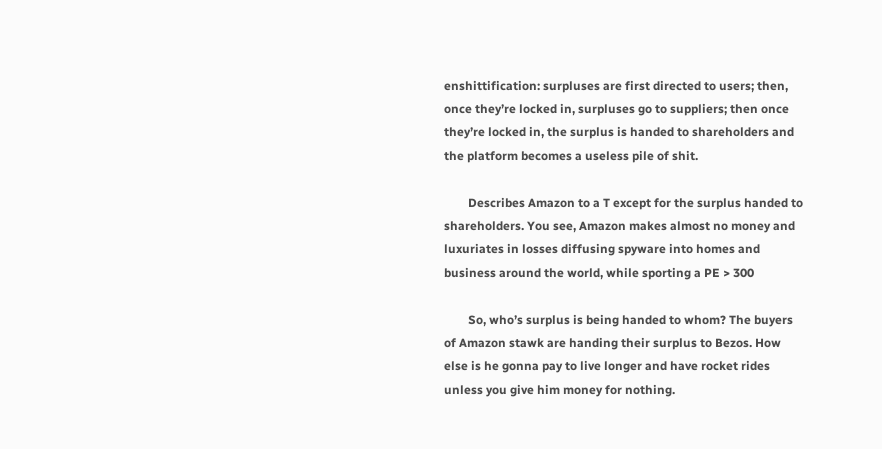enshittification: surpluses are first directed to users; then, once they’re locked in, surpluses go to suppliers; then once they’re locked in, the surplus is handed to shareholders and the platform becomes a useless pile of shit.

        Describes Amazon to a T except for the surplus handed to shareholders. You see, Amazon makes almost no money and luxuriates in losses diffusing spyware into homes and business around the world, while sporting a PE > 300

        So, who’s surplus is being handed to whom? The buyers of Amazon stawk are handing their surplus to Bezos. How else is he gonna pay to live longer and have rocket rides unless you give him money for nothing.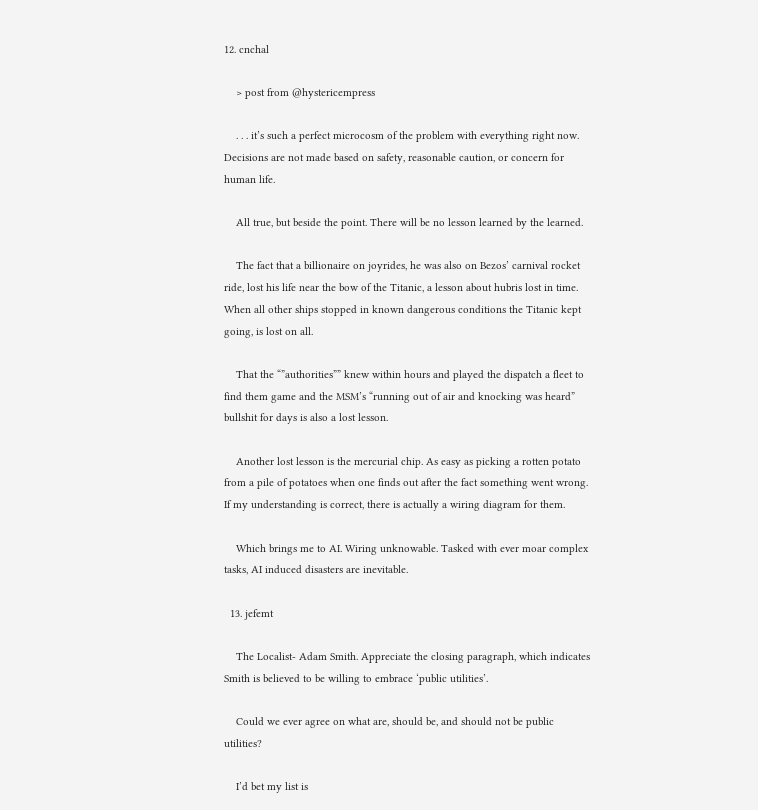12. cnchal

    > post from @hystericempress

    . . . it’s such a perfect microcosm of the problem with everything right now. Decisions are not made based on safety, reasonable caution, or concern for human life.

    All true, but beside the point. There will be no lesson learned by the learned.

    The fact that a billionaire on joyrides, he was also on Bezos’ carnival rocket ride, lost his life near the bow of the Titanic, a lesson about hubris lost in time. When all other ships stopped in known dangerous conditions the Titanic kept going, is lost on all.

    That the “”authorities”” knew within hours and played the dispatch a fleet to find them game and the MSM’s “running out of air and knocking was heard” bullshit for days is also a lost lesson.

    Another lost lesson is the mercurial chip. As easy as picking a rotten potato from a pile of potatoes when one finds out after the fact something went wrong. If my understanding is correct, there is actually a wiring diagram for them.

    Which brings me to AI. Wiring unknowable. Tasked with ever moar complex tasks, AI induced disasters are inevitable.

  13. jefemt

    The Localist- Adam Smith. Appreciate the closing paragraph, which indicates Smith is believed to be willing to embrace ‘public utilities’.

    Could we ever agree on what are, should be, and should not be public utilities?

    I’d bet my list is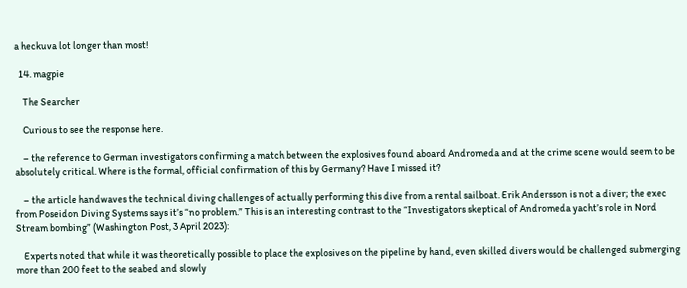a heckuva lot longer than most!

  14. magpie

    The Searcher

    Curious to see the response here.

    – the reference to German investigators confirming a match between the explosives found aboard Andromeda and at the crime scene would seem to be absolutely critical. Where is the formal, official confirmation of this by Germany? Have I missed it?

    – the article handwaves the technical diving challenges of actually performing this dive from a rental sailboat. Erik Andersson is not a diver; the exec from Poseidon Diving Systems says it’s “no problem.” This is an interesting contrast to the “Investigators skeptical of Andromeda yacht’s role in Nord Stream bombing” (Washington Post, 3 April 2023):

    Experts noted that while it was theoretically possible to place the explosives on the pipeline by hand, even skilled divers would be challenged submerging more than 200 feet to the seabed and slowly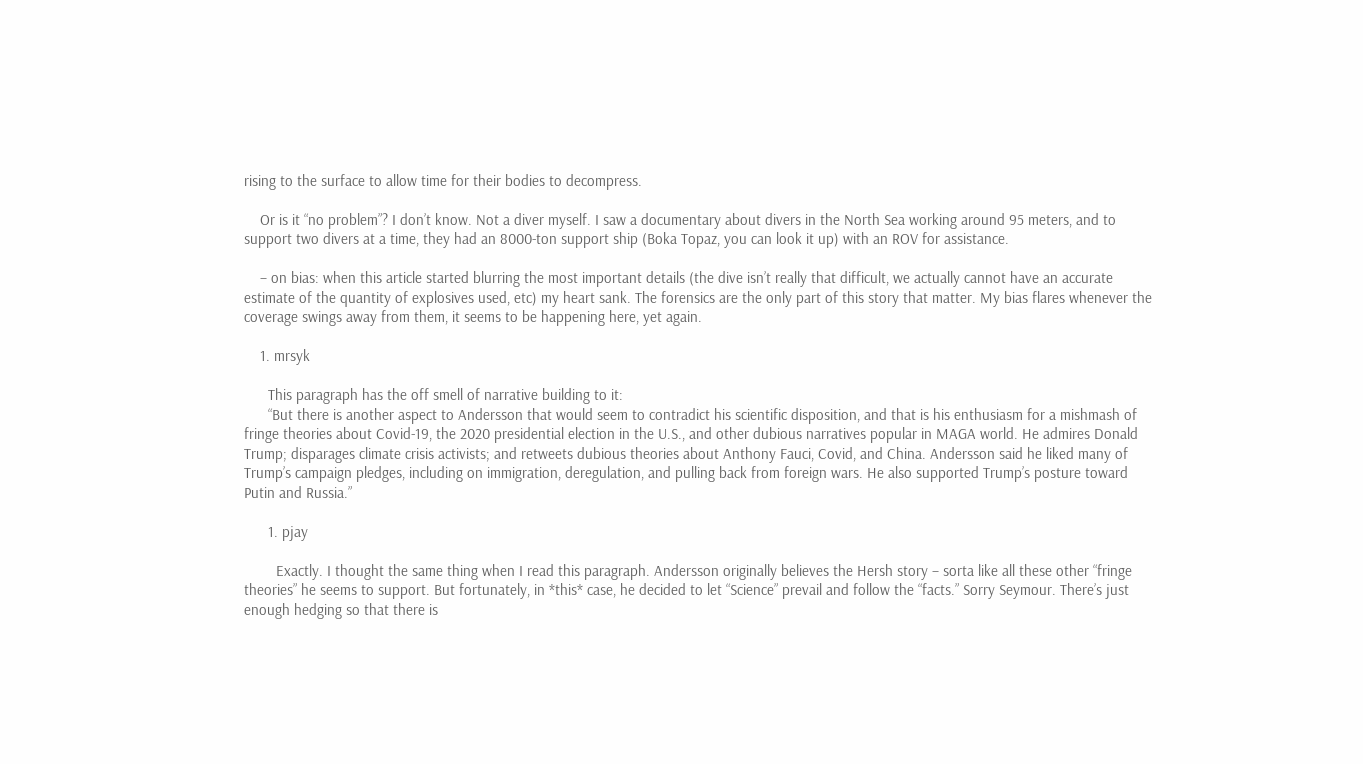rising to the surface to allow time for their bodies to decompress.

    Or is it “no problem”? I don’t know. Not a diver myself. I saw a documentary about divers in the North Sea working around 95 meters, and to support two divers at a time, they had an 8000-ton support ship (Boka Topaz, you can look it up) with an ROV for assistance.

    – on bias: when this article started blurring the most important details (the dive isn’t really that difficult, we actually cannot have an accurate estimate of the quantity of explosives used, etc) my heart sank. The forensics are the only part of this story that matter. My bias flares whenever the coverage swings away from them, it seems to be happening here, yet again.

    1. mrsyk

      This paragraph has the off smell of narrative building to it:
      “But there is another aspect to Andersson that would seem to contradict his scientific disposition, and that is his enthusiasm for a mishmash of fringe theories about Covid-19, the 2020 presidential election in the U.S., and other dubious narratives popular in MAGA world. He admires Donald Trump; disparages climate crisis activists; and retweets dubious theories about Anthony Fauci, Covid, and China. Andersson said he liked many of Trump’s campaign pledges, including on immigration, deregulation, and pulling back from foreign wars. He also supported Trump’s posture toward Putin and Russia.”

      1. pjay

        Exactly. I thought the same thing when I read this paragraph. Andersson originally believes the Hersh story – sorta like all these other “fringe theories” he seems to support. But fortunately, in *this* case, he decided to let “Science” prevail and follow the “facts.” Sorry Seymour. There’s just enough hedging so that there is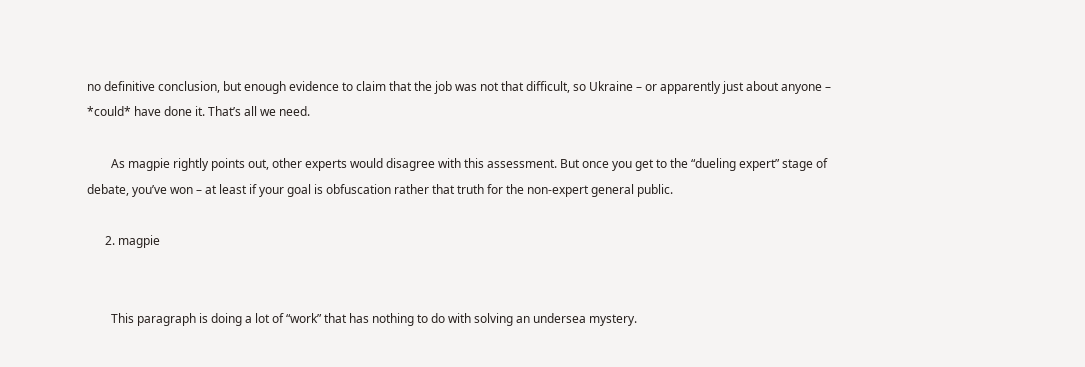no definitive conclusion, but enough evidence to claim that the job was not that difficult, so Ukraine – or apparently just about anyone – *could* have done it. That’s all we need.

        As magpie rightly points out, other experts would disagree with this assessment. But once you get to the “dueling expert” stage of debate, you’ve won – at least if your goal is obfuscation rather that truth for the non-expert general public.

      2. magpie


        This paragraph is doing a lot of “work” that has nothing to do with solving an undersea mystery.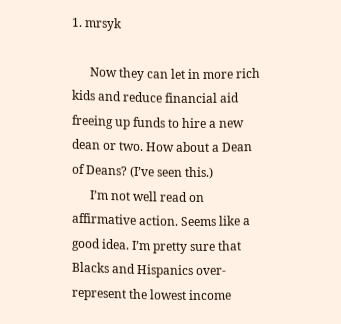1. mrsyk

      Now they can let in more rich kids and reduce financial aid freeing up funds to hire a new dean or two. How about a Dean of Deans? (I’ve seen this.)
      I’m not well read on affirmative action. Seems like a good idea. I’m pretty sure that Blacks and Hispanics over-represent the lowest income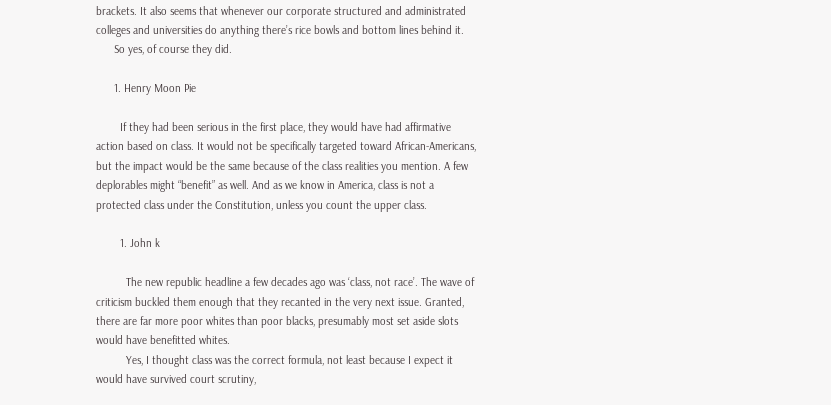brackets. It also seems that whenever our corporate structured and administrated colleges and universities do anything there’s rice bowls and bottom lines behind it.
      So yes, of course they did.

      1. Henry Moon Pie

        If they had been serious in the first place, they would have had affirmative action based on class. It would not be specifically targeted toward African-Americans, but the impact would be the same because of the class realities you mention. A few deplorables might “benefit” as well. And as we know in America, class is not a protected class under the Constitution, unless you count the upper class.

        1. John k

          The new republic headline a few decades ago was ‘class, not race’. The wave of criticism buckled them enough that they recanted in the very next issue. Granted, there are far more poor whites than poor blacks, presumably most set aside slots would have benefitted whites.
          Yes, I thought class was the correct formula, not least because I expect it would have survived court scrutiny,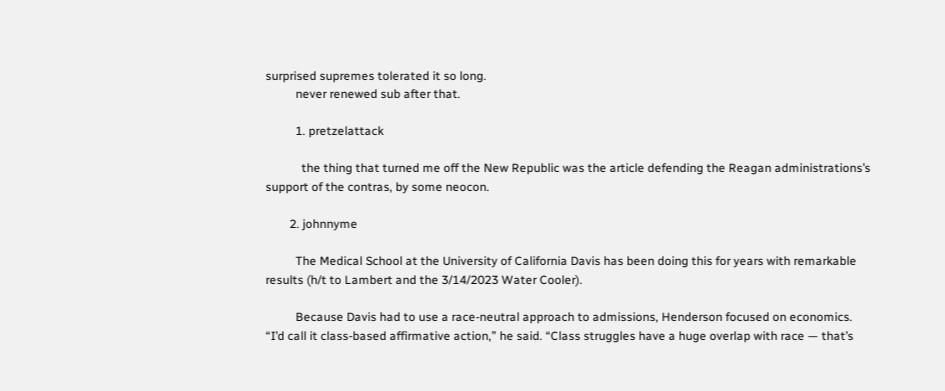surprised supremes tolerated it so long.
          never renewed sub after that.

          1. pretzelattack

            the thing that turned me off the New Republic was the article defending the Reagan administrations’s support of the contras, by some neocon.

        2. johnnyme

          The Medical School at the University of California Davis has been doing this for years with remarkable results (h/t to Lambert and the 3/14/2023 Water Cooler).

          Because Davis had to use a race-neutral approach to admissions, Henderson focused on economics. “I’d call it class-based affirmative action,” he said. “Class struggles have a huge overlap with race — that’s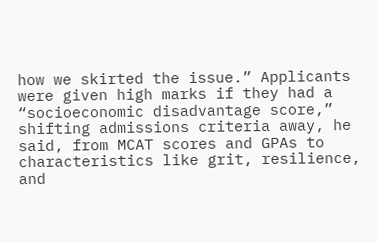how we skirted the issue.” Applicants were given high marks if they had a “socioeconomic disadvantage score,” shifting admissions criteria away, he said, from MCAT scores and GPAs to characteristics like grit, resilience, and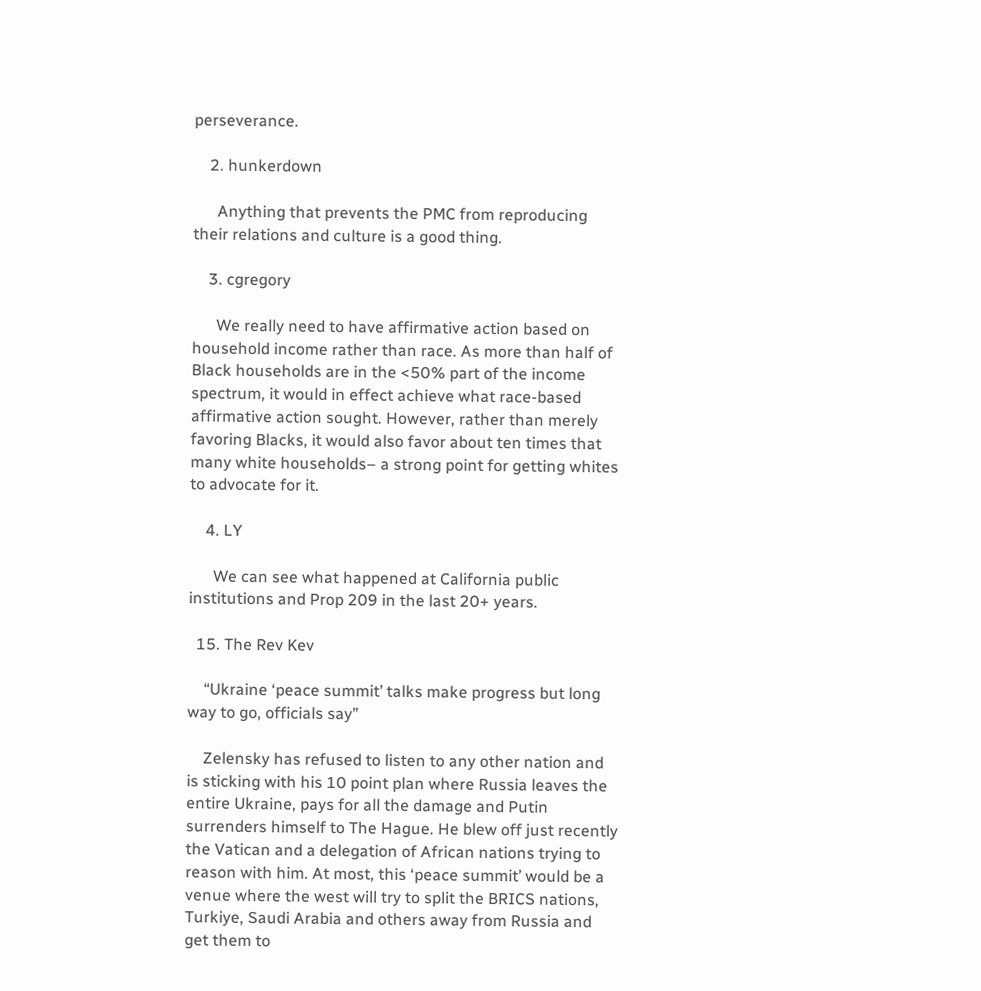perseverance.

    2. hunkerdown

      Anything that prevents the PMC from reproducing their relations and culture is a good thing.

    3. cgregory

      We really need to have affirmative action based on household income rather than race. As more than half of Black households are in the <50% part of the income spectrum, it would in effect achieve what race-based affirmative action sought. However, rather than merely favoring Blacks, it would also favor about ten times that many white households– a strong point for getting whites to advocate for it.

    4. LY

      We can see what happened at California public institutions and Prop 209 in the last 20+ years.

  15. The Rev Kev

    “Ukraine ‘peace summit’ talks make progress but long way to go, officials say”

    Zelensky has refused to listen to any other nation and is sticking with his 10 point plan where Russia leaves the entire Ukraine, pays for all the damage and Putin surrenders himself to The Hague. He blew off just recently the Vatican and a delegation of African nations trying to reason with him. At most, this ‘peace summit’ would be a venue where the west will try to split the BRICS nations, Turkiye, Saudi Arabia and others away from Russia and get them to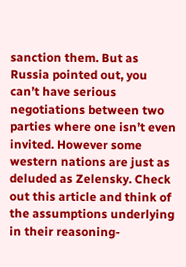sanction them. But as Russia pointed out, you can’t have serious negotiations between two parties where one isn’t even invited. However some western nations are just as deluded as Zelensky. Check out this article and think of the assumptions underlying in their reasoning-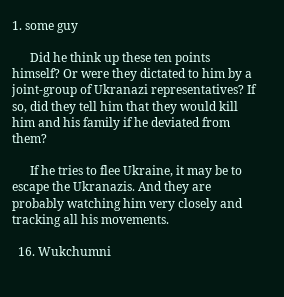1. some guy

      Did he think up these ten points himself? Or were they dictated to him by a joint-group of Ukranazi representatives? If so, did they tell him that they would kill him and his family if he deviated from them?

      If he tries to flee Ukraine, it may be to escape the Ukranazis. And they are probably watching him very closely and tracking all his movements.

  16. Wukchumni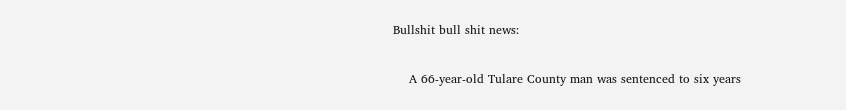Bullshit bull shit news:

    A 66-year-old Tulare County man was sentenced to six years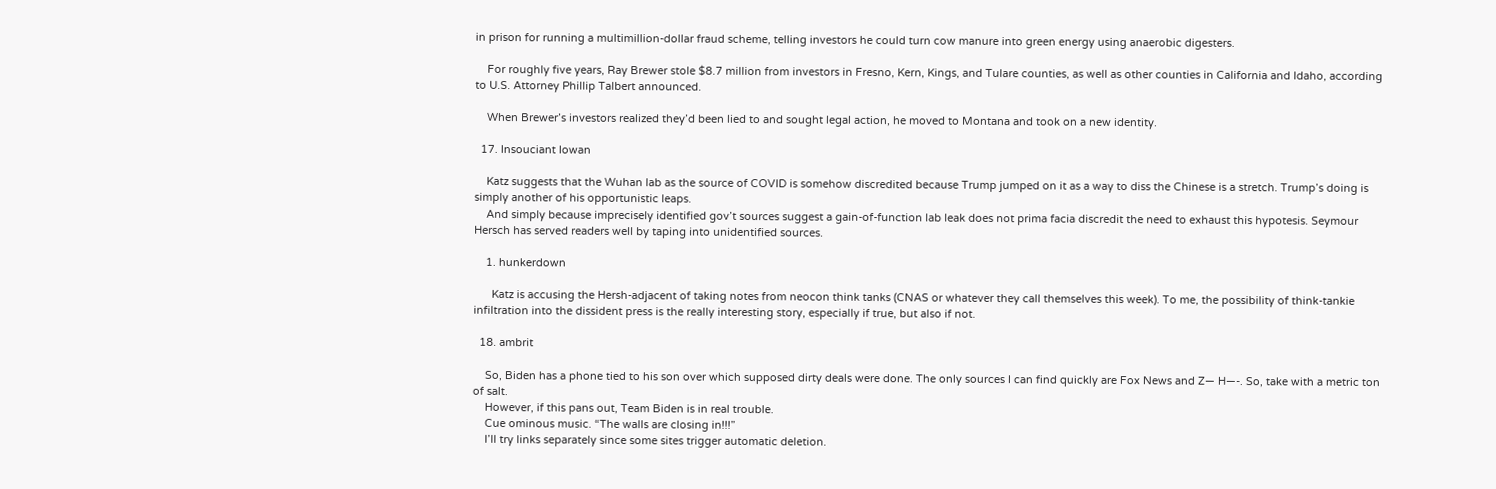in prison for running a multimillion-dollar fraud scheme, telling investors he could turn cow manure into green energy using anaerobic digesters.

    For roughly five years, Ray Brewer stole $8.7 million from investors in Fresno, Kern, Kings, and Tulare counties, as well as other counties in California and Idaho, according to U.S. Attorney Phillip Talbert announced.

    When Brewer’s investors realized they’d been lied to and sought legal action, he moved to Montana and took on a new identity.

  17. Insouciant Iowan

    Katz suggests that the Wuhan lab as the source of COVID is somehow discredited because Trump jumped on it as a way to diss the Chinese is a stretch. Trump’s doing is simply another of his opportunistic leaps.
    And simply because imprecisely identified gov’t sources suggest a gain-of-function lab leak does not prima facia discredit the need to exhaust this hypotesis. Seymour Hersch has served readers well by taping into unidentified sources.

    1. hunkerdown

      Katz is accusing the Hersh-adjacent of taking notes from neocon think tanks (CNAS or whatever they call themselves this week). To me, the possibility of think-tankie infiltration into the dissident press is the really interesting story, especially if true, but also if not.

  18. ambrit

    So, Biden has a phone tied to his son over which supposed dirty deals were done. The only sources I can find quickly are Fox News and Z— H—-. So, take with a metric ton of salt.
    However, if this pans out, Team Biden is in real trouble.
    Cue ominous music. “The walls are closing in!!!”
    I’ll try links separately since some sites trigger automatic deletion.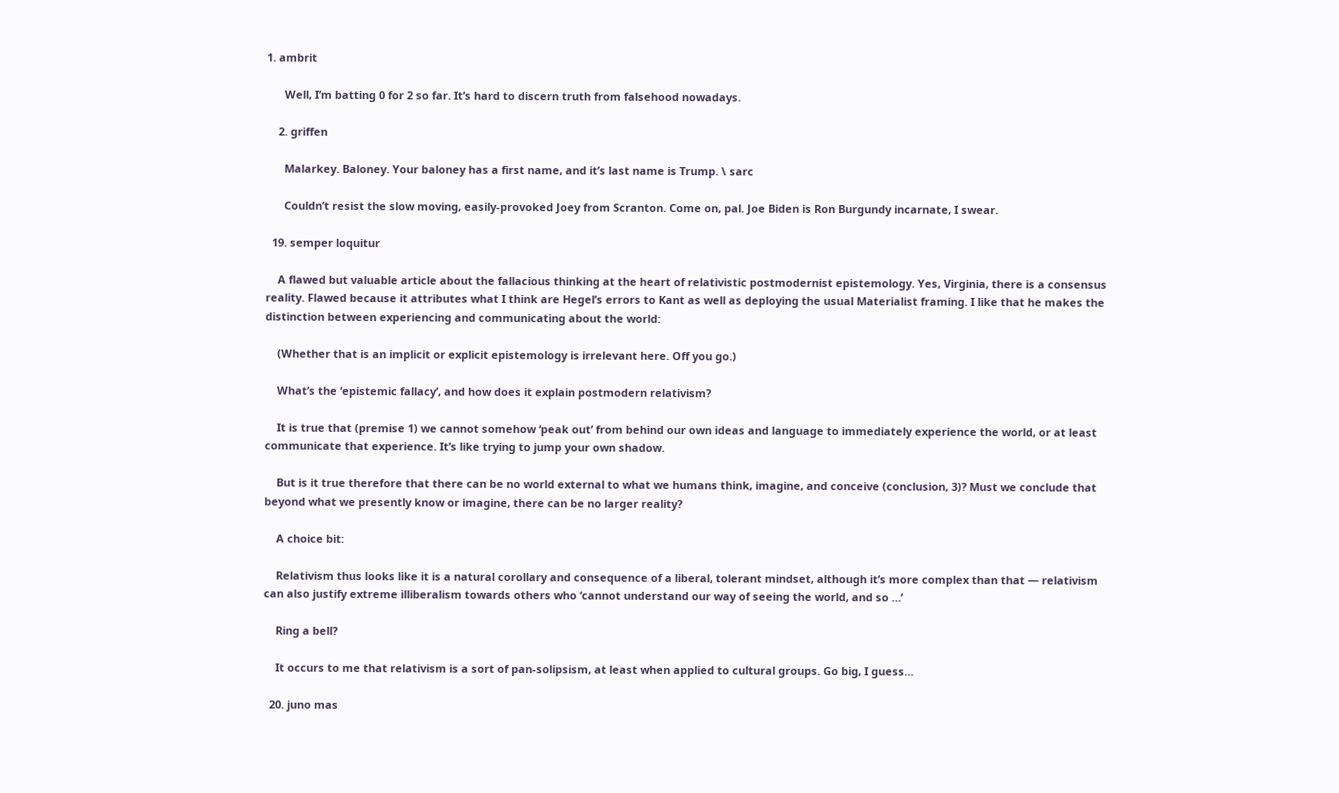1. ambrit

      Well, I’m batting 0 for 2 so far. It’s hard to discern truth from falsehood nowadays.

    2. griffen

      Malarkey. Baloney. Your baloney has a first name, and it’s last name is Trump. \ sarc

      Couldn’t resist the slow moving, easily-provoked Joey from Scranton. Come on, pal. Joe Biden is Ron Burgundy incarnate, I swear.

  19. semper loquitur

    A flawed but valuable article about the fallacious thinking at the heart of relativistic postmodernist epistemology. Yes, Virginia, there is a consensus reality. Flawed because it attributes what I think are Hegel’s errors to Kant as well as deploying the usual Materialist framing. I like that he makes the distinction between experiencing and communicating about the world:

    (Whether that is an implicit or explicit epistemology is irrelevant here. Off you go.)

    What’s the ‘epistemic fallacy’, and how does it explain postmodern relativism?

    It is true that (premise 1) we cannot somehow ‘peak out’ from behind our own ideas and language to immediately experience the world, or at least communicate that experience. It’s like trying to jump your own shadow.

    But is it true therefore that there can be no world external to what we humans think, imagine, and conceive (conclusion, 3)? Must we conclude that beyond what we presently know or imagine, there can be no larger reality?

    A choice bit:

    Relativism thus looks like it is a natural corollary and consequence of a liberal, tolerant mindset, although it’s more complex than that — relativism can also justify extreme illiberalism towards others who ‘cannot understand our way of seeing the world, and so …’

    Ring a bell?

    It occurs to me that relativism is a sort of pan-solipsism, at least when applied to cultural groups. Go big, I guess…

  20. juno mas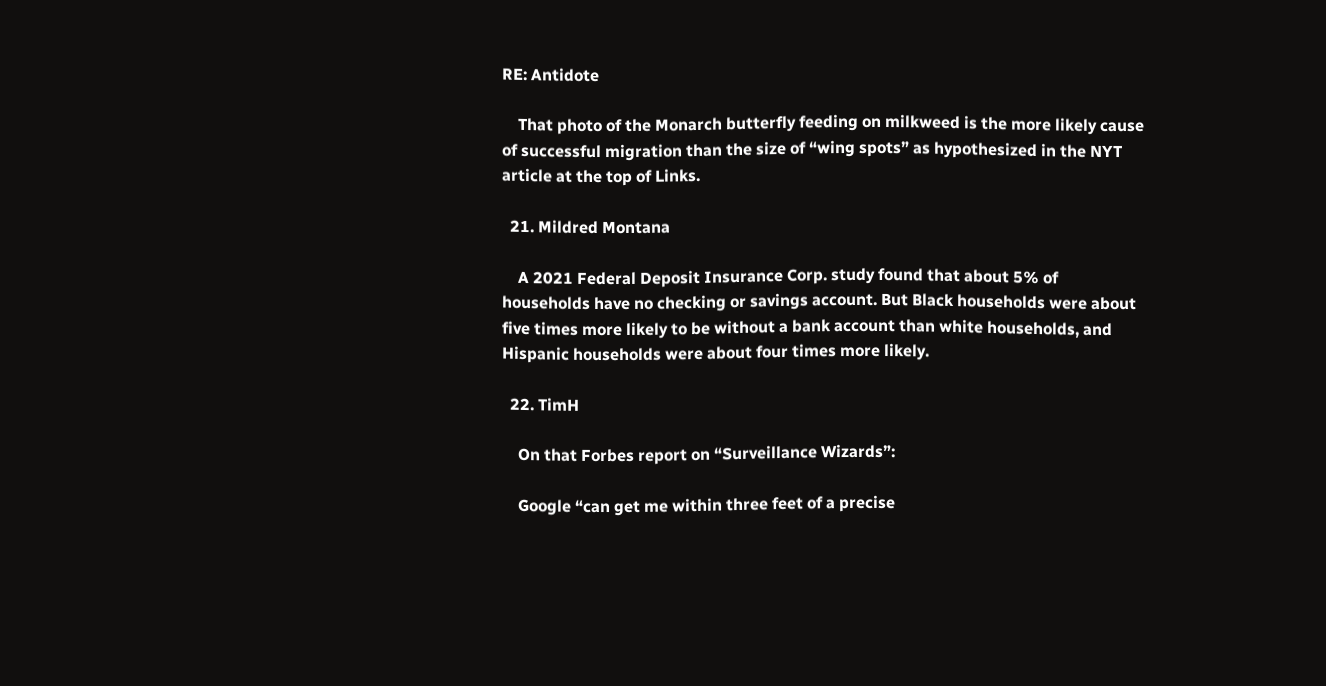RE: Antidote

    That photo of the Monarch butterfly feeding on milkweed is the more likely cause of successful migration than the size of “wing spots” as hypothesized in the NYT article at the top of Links.

  21. Mildred Montana

    A 2021 Federal Deposit Insurance Corp. study found that about 5% of households have no checking or savings account. But Black households were about five times more likely to be without a bank account than white households, and Hispanic households were about four times more likely.

  22. TimH

    On that Forbes report on “Surveillance Wizards”:

    Google “can get me within three feet of a precise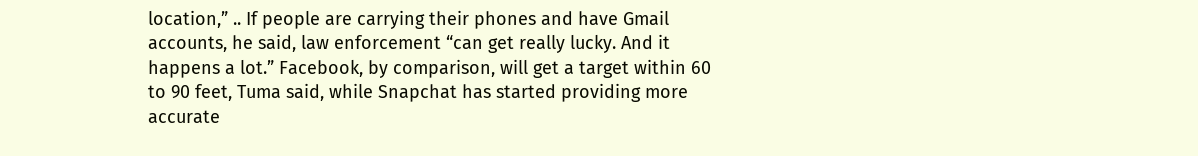location,” .. If people are carrying their phones and have Gmail accounts, he said, law enforcement “can get really lucky. And it happens a lot.” Facebook, by comparison, will get a target within 60 to 90 feet, Tuma said, while Snapchat has started providing more accurate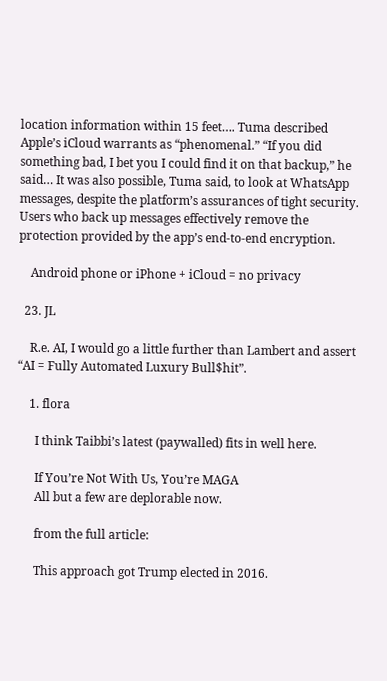location information within 15 feet…. Tuma described Apple’s iCloud warrants as “phenomenal.” “If you did something bad, I bet you I could find it on that backup,” he said… It was also possible, Tuma said, to look at WhatsApp messages, despite the platform’s assurances of tight security. Users who back up messages effectively remove the protection provided by the app’s end-to-end encryption.

    Android phone or iPhone + iCloud = no privacy

  23. JL

    R.e. AI, I would go a little further than Lambert and assert “AI = Fully Automated Luxury Bull$hit”.

    1. flora

      I think Taibbi’s latest (paywalled) fits in well here.

      If You’re Not With Us, You’re MAGA
      All but a few are deplorable now.

      from the full article:

      This approach got Trump elected in 2016.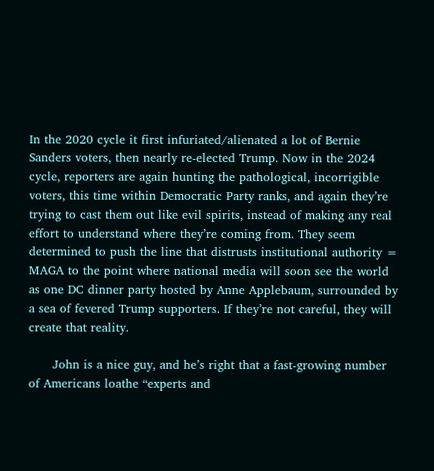In the 2020 cycle it first infuriated/alienated a lot of Bernie Sanders voters, then nearly re-elected Trump. Now in the 2024 cycle, reporters are again hunting the pathological, incorrigible voters, this time within Democratic Party ranks, and again they’re trying to cast them out like evil spirits, instead of making any real effort to understand where they’re coming from. They seem determined to push the line that distrusts institutional authority = MAGA to the point where national media will soon see the world as one DC dinner party hosted by Anne Applebaum, surrounded by a sea of fevered Trump supporters. If they’re not careful, they will create that reality.

      John is a nice guy, and he’s right that a fast-growing number of Americans loathe “experts and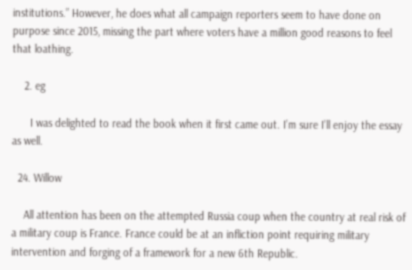institutions.” However, he does what all campaign reporters seem to have done on purpose since 2015, missing the part where voters have a million good reasons to feel that loathing.

    2. eg

      I was delighted to read the book when it first came out. I’m sure I’ll enjoy the essay as well.

  24. Willow

    All attention has been on the attempted Russia coup when the country at real risk of a military coup is France. France could be at an infliction point requiring military intervention and forging of a framework for a new 6th Republic.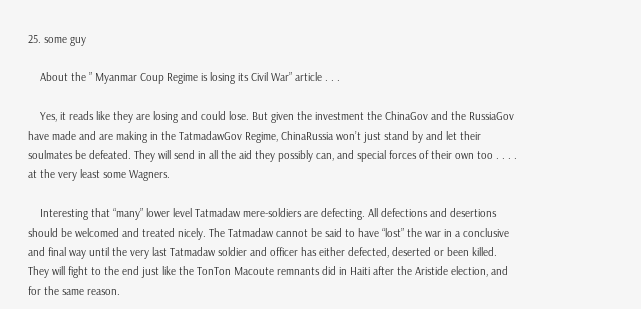25. some guy

    About the ” Myanmar Coup Regime is losing its Civil War” article . . .

    Yes, it reads like they are losing and could lose. But given the investment the ChinaGov and the RussiaGov have made and are making in the TatmadawGov Regime, ChinaRussia won’t just stand by and let their soulmates be defeated. They will send in all the aid they possibly can, and special forces of their own too . . . . at the very least some Wagners.

    Interesting that “many” lower level Tatmadaw mere-soldiers are defecting. All defections and desertions should be welcomed and treated nicely. The Tatmadaw cannot be said to have “lost” the war in a conclusive and final way until the very last Tatmadaw soldier and officer has either defected, deserted or been killed. They will fight to the end just like the TonTon Macoute remnants did in Haiti after the Aristide election, and for the same reason.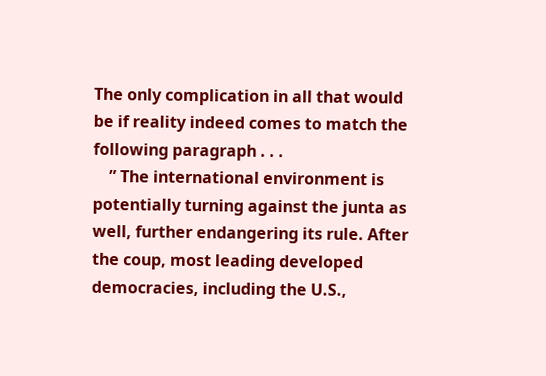The only complication in all that would be if reality indeed comes to match the following paragraph . . .
    ” The international environment is potentially turning against the junta as well, further endangering its rule. After the coup, most leading developed democracies, including the U.S.,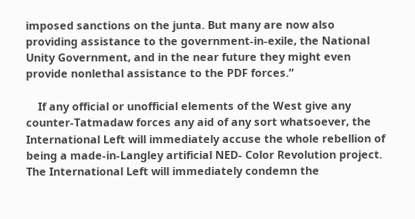imposed sanctions on the junta. But many are now also providing assistance to the government-in-exile, the National Unity Government, and in the near future they might even provide nonlethal assistance to the PDF forces.”

    If any official or unofficial elements of the West give any counter-Tatmadaw forces any aid of any sort whatsoever, the International Left will immediately accuse the whole rebellion of being a made-in-Langley artificial NED- Color Revolution project. The International Left will immediately condemn the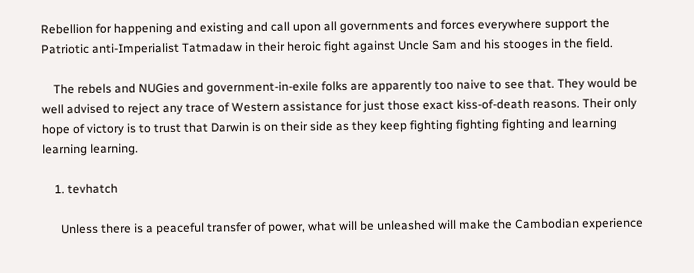Rebellion for happening and existing and call upon all governments and forces everywhere support the Patriotic anti-Imperialist Tatmadaw in their heroic fight against Uncle Sam and his stooges in the field.

    The rebels and NUGies and government-in-exile folks are apparently too naive to see that. They would be well advised to reject any trace of Western assistance for just those exact kiss-of-death reasons. Their only hope of victory is to trust that Darwin is on their side as they keep fighting fighting fighting and learning learning learning.

    1. tevhatch

      Unless there is a peaceful transfer of power, what will be unleashed will make the Cambodian experience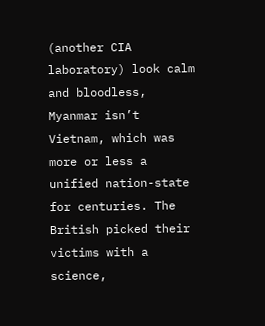(another CIA laboratory) look calm and bloodless, Myanmar isn’t Vietnam, which was more or less a unified nation-state for centuries. The British picked their victims with a science,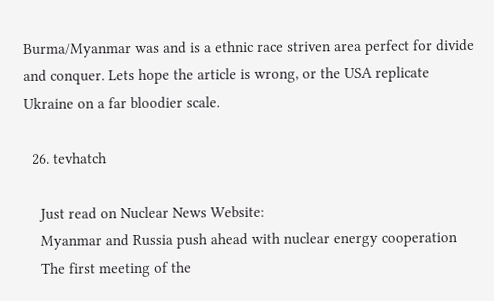Burma/Myanmar was and is a ethnic race striven area perfect for divide and conquer. Lets hope the article is wrong, or the USA replicate Ukraine on a far bloodier scale.

  26. tevhatch

    Just read on Nuclear News Website:
    Myanmar and Russia push ahead with nuclear energy cooperation
    The first meeting of the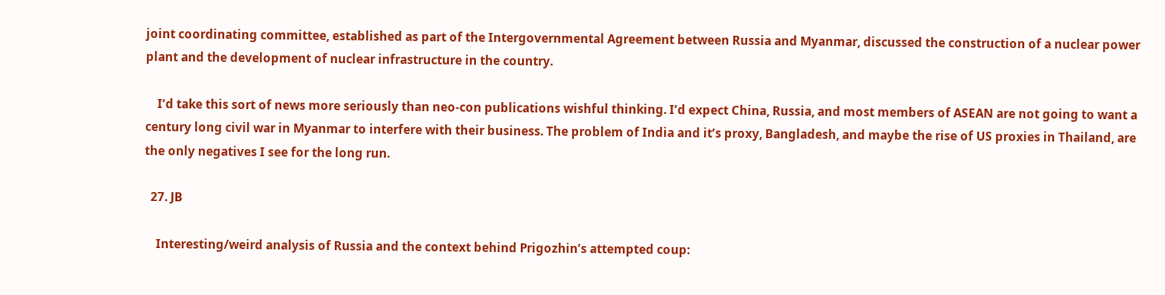joint coordinating committee, established as part of the Intergovernmental Agreement between Russia and Myanmar, discussed the construction of a nuclear power plant and the development of nuclear infrastructure in the country.

    I’d take this sort of news more seriously than neo-con publications wishful thinking. I’d expect China, Russia, and most members of ASEAN are not going to want a century long civil war in Myanmar to interfere with their business. The problem of India and it’s proxy, Bangladesh, and maybe the rise of US proxies in Thailand, are the only negatives I see for the long run.

  27. JB

    Interesting/weird analysis of Russia and the context behind Prigozhin’s attempted coup: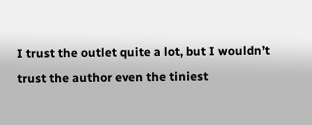I trust the outlet quite a lot, but I wouldn’t trust the author even the tiniest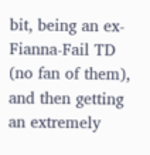bit, being an ex-Fianna-Fail TD (no fan of them), and then getting an extremely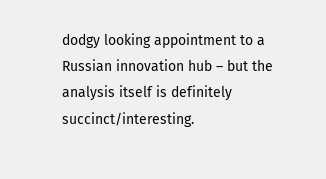dodgy looking appointment to a Russian innovation hub – but the analysis itself is definitely succinct/interesting.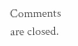Comments are closed.